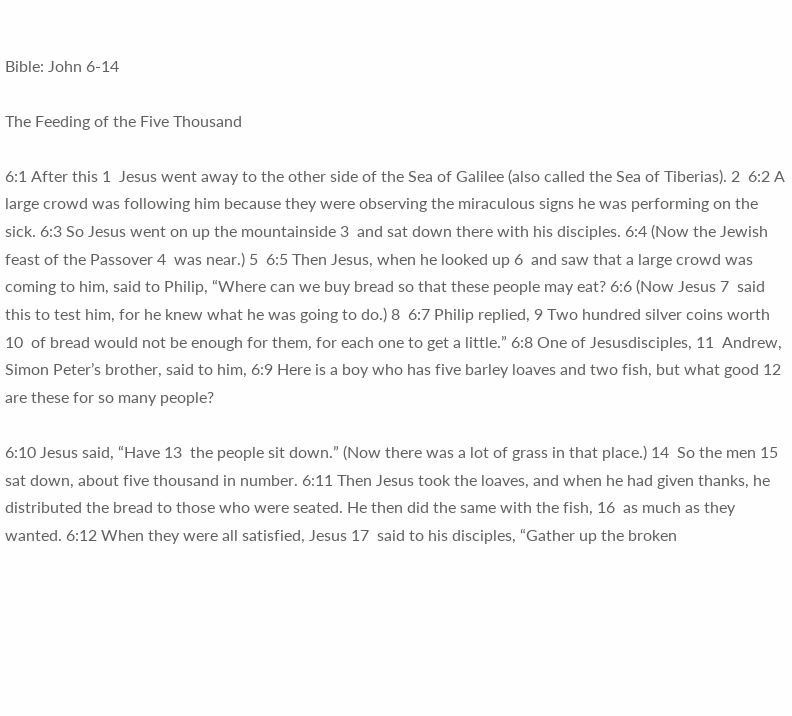Bible: John 6-14

The Feeding of the Five Thousand

6:1 After this 1  Jesus went away to the other side of the Sea of Galilee (also called the Sea of Tiberias). 2  6:2 A large crowd was following him because they were observing the miraculous signs he was performing on the sick. 6:3 So Jesus went on up the mountainside 3  and sat down there with his disciples. 6:4 (Now the Jewish feast of the Passover 4  was near.) 5  6:5 Then Jesus, when he looked up 6  and saw that a large crowd was coming to him, said to Philip, “Where can we buy bread so that these people may eat? 6:6 (Now Jesus 7  said this to test him, for he knew what he was going to do.) 8  6:7 Philip replied, 9 Two hundred silver coins worth 10  of bread would not be enough for them, for each one to get a little.” 6:8 One of Jesusdisciples, 11  Andrew, Simon Peter’s brother, said to him, 6:9 Here is a boy who has five barley loaves and two fish, but what good 12  are these for so many people?

6:10 Jesus said, “Have 13  the people sit down.” (Now there was a lot of grass in that place.) 14  So the men 15  sat down, about five thousand in number. 6:11 Then Jesus took the loaves, and when he had given thanks, he distributed the bread to those who were seated. He then did the same with the fish, 16  as much as they wanted. 6:12 When they were all satisfied, Jesus 17  said to his disciples, “Gather up the broken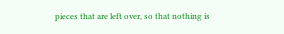pieces that are left over, so that nothing is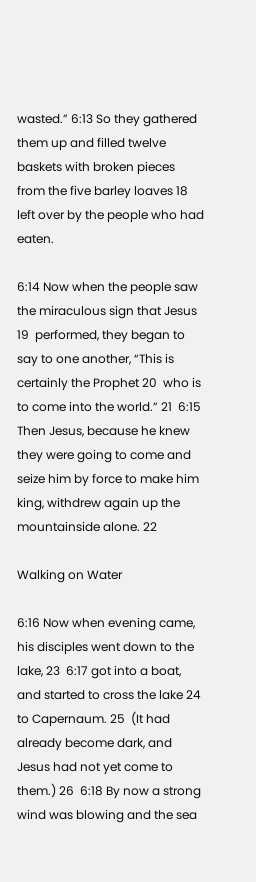wasted.” 6:13 So they gathered them up and filled twelve baskets with broken pieces from the five barley loaves 18  left over by the people who had eaten.

6:14 Now when the people saw the miraculous sign that Jesus 19  performed, they began to say to one another, “This is certainly the Prophet 20  who is to come into the world.” 21  6:15 Then Jesus, because he knew they were going to come and seize him by force to make him king, withdrew again up the mountainside alone. 22

Walking on Water

6:16 Now when evening came, his disciples went down to the lake, 23  6:17 got into a boat, and started to cross the lake 24  to Capernaum. 25  (It had already become dark, and Jesus had not yet come to them.) 26  6:18 By now a strong wind was blowing and the sea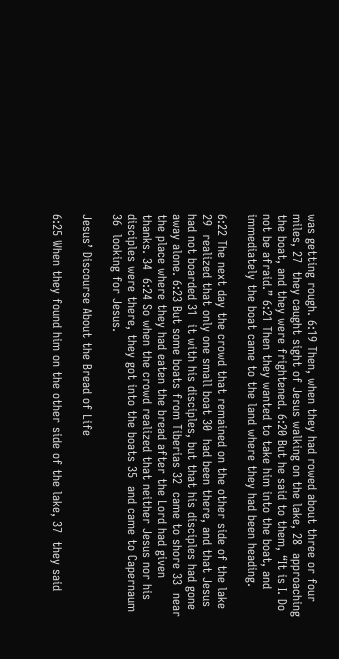was getting rough. 6:19 Then, when they had rowed about three or four miles, 27  they caught sight of Jesus walking on the lake, 28  approaching the boat, and they were frightened. 6:20 But he said to them, “It is I. Do not be afraid.” 6:21 Then they wanted to take him into the boat, and immediately the boat came to the land where they had been heading.

6:22 The next day the crowd that remained on the other side of the lake 29  realized that only one small boat 30  had been there, and that Jesus had not boarded 31  it with his disciples, but that his disciples had gone away alone. 6:23 But some boats from Tiberias 32  came to shore 33  near the place where they had eaten the bread after the Lord had given thanks. 34  6:24 So when the crowd realized that neither Jesus nor his disciples were there, they got into the boats 35  and came to Capernaum 36  looking for Jesus.

Jesus’ Discourse About the Bread of Life

6:25 When they found him on the other side of the lake, 37  they said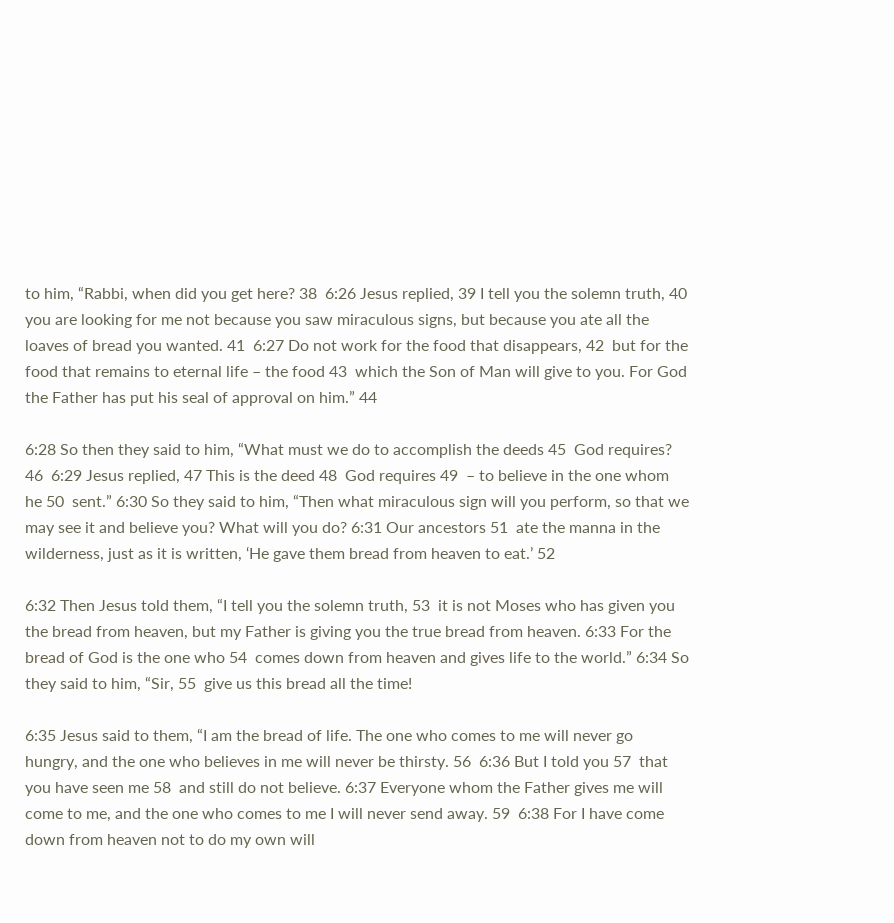to him, “Rabbi, when did you get here? 38  6:26 Jesus replied, 39 I tell you the solemn truth, 40  you are looking for me not because you saw miraculous signs, but because you ate all the loaves of bread you wanted. 41  6:27 Do not work for the food that disappears, 42  but for the food that remains to eternal life – the food 43  which the Son of Man will give to you. For God the Father has put his seal of approval on him.” 44

6:28 So then they said to him, “What must we do to accomplish the deeds 45  God requires? 46  6:29 Jesus replied, 47 This is the deed 48  God requires 49  – to believe in the one whom he 50  sent.” 6:30 So they said to him, “Then what miraculous sign will you perform, so that we may see it and believe you? What will you do? 6:31 Our ancestors 51  ate the manna in the wilderness, just as it is written, ‘He gave them bread from heaven to eat.’ 52

6:32 Then Jesus told them, “I tell you the solemn truth, 53  it is not Moses who has given you the bread from heaven, but my Father is giving you the true bread from heaven. 6:33 For the bread of God is the one who 54  comes down from heaven and gives life to the world.” 6:34 So they said to him, “Sir, 55  give us this bread all the time!

6:35 Jesus said to them, “I am the bread of life. The one who comes to me will never go hungry, and the one who believes in me will never be thirsty. 56  6:36 But I told you 57  that you have seen me 58  and still do not believe. 6:37 Everyone whom the Father gives me will come to me, and the one who comes to me I will never send away. 59  6:38 For I have come down from heaven not to do my own will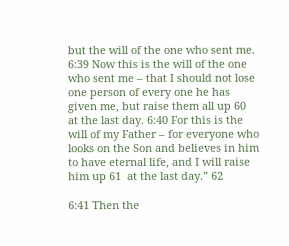but the will of the one who sent me. 6:39 Now this is the will of the one who sent me – that I should not lose one person of every one he has given me, but raise them all up 60  at the last day. 6:40 For this is the will of my Father – for everyone who looks on the Son and believes in him to have eternal life, and I will raise him up 61  at the last day.” 62

6:41 Then the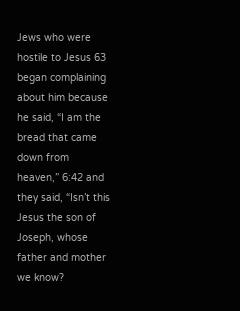Jews who were hostile to Jesus 63  began complaining about him because he said, “I am the bread that came down from heaven,” 6:42 and they said, “Isn’t this Jesus the son of Joseph, whose father and mother we know?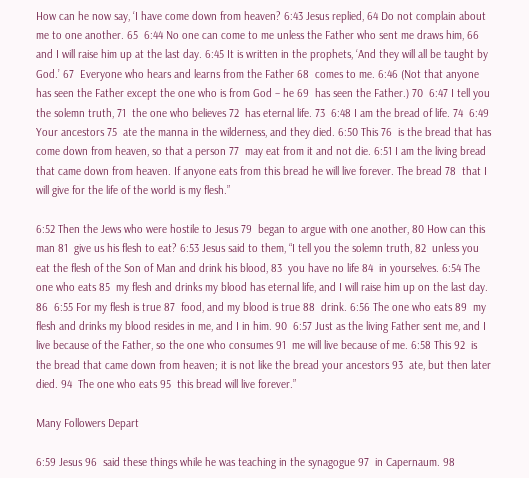How can he now say, ‘I have come down from heaven? 6:43 Jesus replied, 64 Do not complain about me to one another. 65  6:44 No one can come to me unless the Father who sent me draws him, 66  and I will raise him up at the last day. 6:45 It is written in the prophets, ‘And they will all be taught by God.’ 67  Everyone who hears and learns from the Father 68  comes to me. 6:46 (Not that anyone has seen the Father except the one who is from God – he 69  has seen the Father.) 70  6:47 I tell you the solemn truth, 71  the one who believes 72  has eternal life. 73  6:48 I am the bread of life. 74  6:49 Your ancestors 75  ate the manna in the wilderness, and they died. 6:50 This 76  is the bread that has come down from heaven, so that a person 77  may eat from it and not die. 6:51 I am the living bread that came down from heaven. If anyone eats from this bread he will live forever. The bread 78  that I will give for the life of the world is my flesh.”

6:52 Then the Jews who were hostile to Jesus 79  began to argue with one another, 80 How can this man 81  give us his flesh to eat? 6:53 Jesus said to them, “I tell you the solemn truth, 82  unless you eat the flesh of the Son of Man and drink his blood, 83  you have no life 84  in yourselves. 6:54 The one who eats 85  my flesh and drinks my blood has eternal life, and I will raise him up on the last day. 86  6:55 For my flesh is true 87  food, and my blood is true 88  drink. 6:56 The one who eats 89  my flesh and drinks my blood resides in me, and I in him. 90  6:57 Just as the living Father sent me, and I live because of the Father, so the one who consumes 91  me will live because of me. 6:58 This 92  is the bread that came down from heaven; it is not like the bread your ancestors 93  ate, but then later died. 94  The one who eats 95  this bread will live forever.”

Many Followers Depart

6:59 Jesus 96  said these things while he was teaching in the synagogue 97  in Capernaum. 98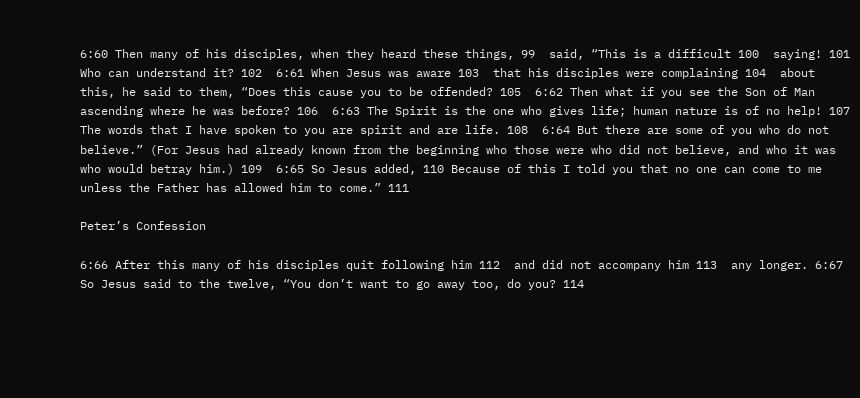6:60 Then many of his disciples, when they heard these things, 99  said, “This is a difficult 100  saying! 101  Who can understand it? 102  6:61 When Jesus was aware 103  that his disciples were complaining 104  about this, he said to them, “Does this cause you to be offended? 105  6:62 Then what if you see the Son of Man ascending where he was before? 106  6:63 The Spirit is the one who gives life; human nature is of no help! 107  The words that I have spoken to you are spirit and are life. 108  6:64 But there are some of you who do not believe.” (For Jesus had already known from the beginning who those were who did not believe, and who it was who would betray him.) 109  6:65 So Jesus added, 110 Because of this I told you that no one can come to me unless the Father has allowed him to come.” 111

Peter’s Confession

6:66 After this many of his disciples quit following him 112  and did not accompany him 113  any longer. 6:67 So Jesus said to the twelve, “You don’t want to go away too, do you? 114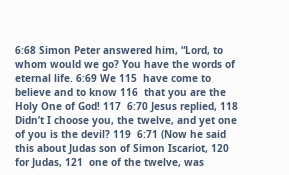6:68 Simon Peter answered him, “Lord, to whom would we go? You have the words of eternal life. 6:69 We 115  have come to believe and to know 116  that you are the Holy One of God! 117  6:70 Jesus replied, 118 Didn’t I choose you, the twelve, and yet one of you is the devil? 119  6:71 (Now he said this about Judas son of Simon Iscariot, 120  for Judas, 121  one of the twelve, was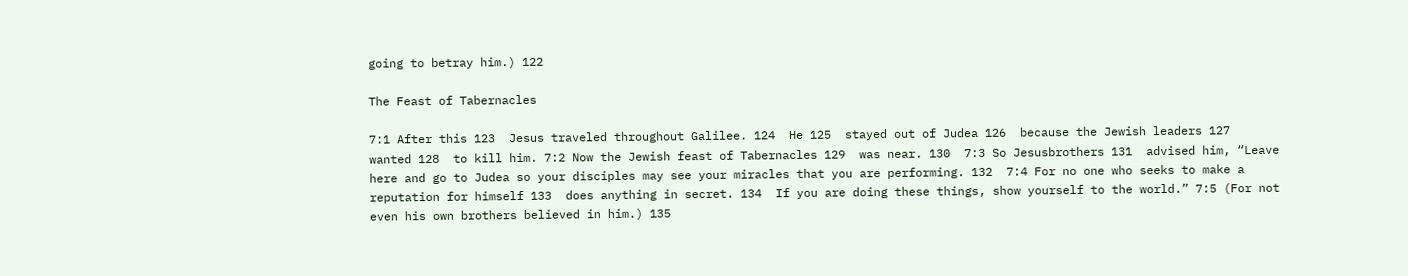going to betray him.) 122

The Feast of Tabernacles

7:1 After this 123  Jesus traveled throughout Galilee. 124  He 125  stayed out of Judea 126  because the Jewish leaders 127  wanted 128  to kill him. 7:2 Now the Jewish feast of Tabernacles 129  was near. 130  7:3 So Jesusbrothers 131  advised him, “Leave here and go to Judea so your disciples may see your miracles that you are performing. 132  7:4 For no one who seeks to make a reputation for himself 133  does anything in secret. 134  If you are doing these things, show yourself to the world.” 7:5 (For not even his own brothers believed in him.) 135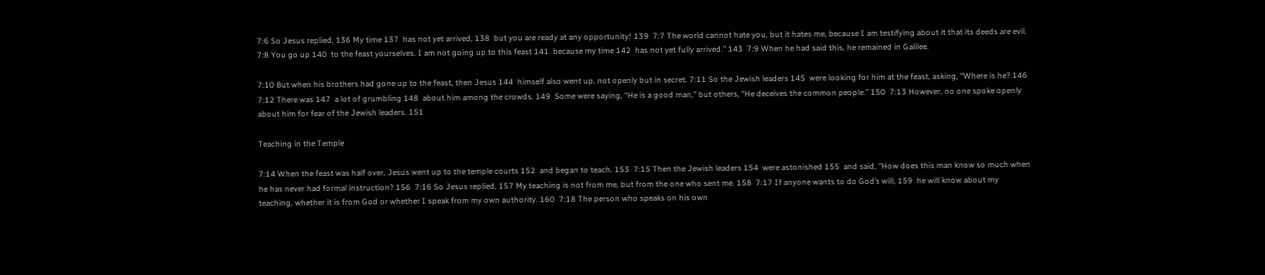7:6 So Jesus replied, 136 My time 137  has not yet arrived, 138  but you are ready at any opportunity! 139  7:7 The world cannot hate you, but it hates me, because I am testifying about it that its deeds are evil. 7:8 You go up 140  to the feast yourselves. I am not going up to this feast 141  because my time 142  has not yet fully arrived.” 143  7:9 When he had said this, he remained in Galilee.

7:10 But when his brothers had gone up to the feast, then Jesus 144  himself also went up, not openly but in secret. 7:11 So the Jewish leaders 145  were looking for him at the feast, asking, “Where is he? 146  7:12 There was 147  a lot of grumbling 148  about him among the crowds. 149  Some were saying, “He is a good man,” but others, “He deceives the common people.” 150  7:13 However, no one spoke openly about him for fear of the Jewish leaders. 151

Teaching in the Temple

7:14 When the feast was half over, Jesus went up to the temple courts 152  and began to teach. 153  7:15 Then the Jewish leaders 154  were astonished 155  and said, “How does this man know so much when he has never had formal instruction? 156  7:16 So Jesus replied, 157 My teaching is not from me, but from the one who sent me. 158  7:17 If anyone wants to do God’s will, 159  he will know about my teaching, whether it is from God or whether I speak from my own authority. 160  7:18 The person who speaks on his own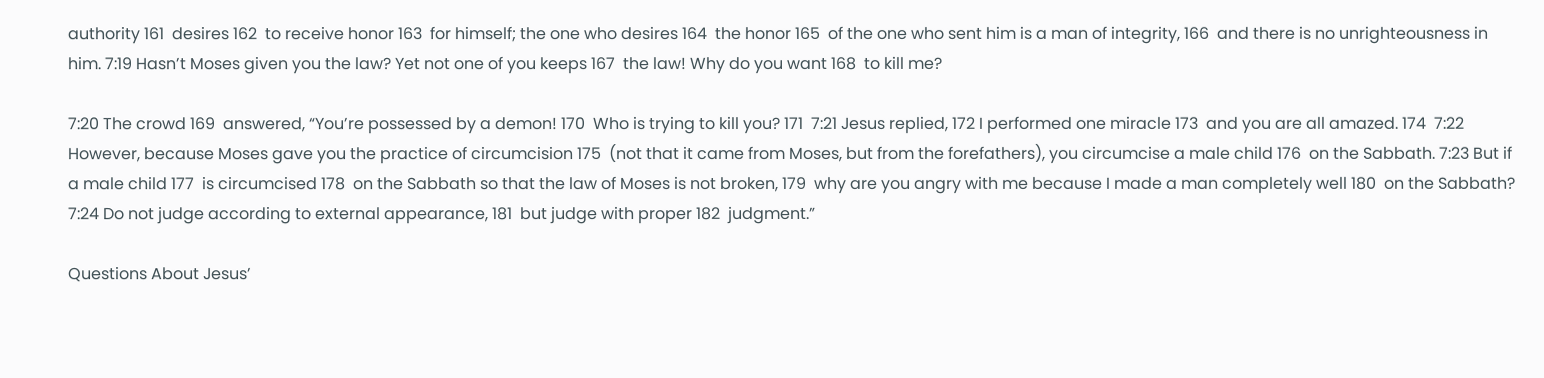authority 161  desires 162  to receive honor 163  for himself; the one who desires 164  the honor 165  of the one who sent him is a man of integrity, 166  and there is no unrighteousness in him. 7:19 Hasn’t Moses given you the law? Yet not one of you keeps 167  the law! Why do you want 168  to kill me?

7:20 The crowd 169  answered, “You’re possessed by a demon! 170  Who is trying to kill you? 171  7:21 Jesus replied, 172 I performed one miracle 173  and you are all amazed. 174  7:22 However, because Moses gave you the practice of circumcision 175  (not that it came from Moses, but from the forefathers), you circumcise a male child 176  on the Sabbath. 7:23 But if a male child 177  is circumcised 178  on the Sabbath so that the law of Moses is not broken, 179  why are you angry with me because I made a man completely well 180  on the Sabbath? 7:24 Do not judge according to external appearance, 181  but judge with proper 182  judgment.”

Questions About Jesus’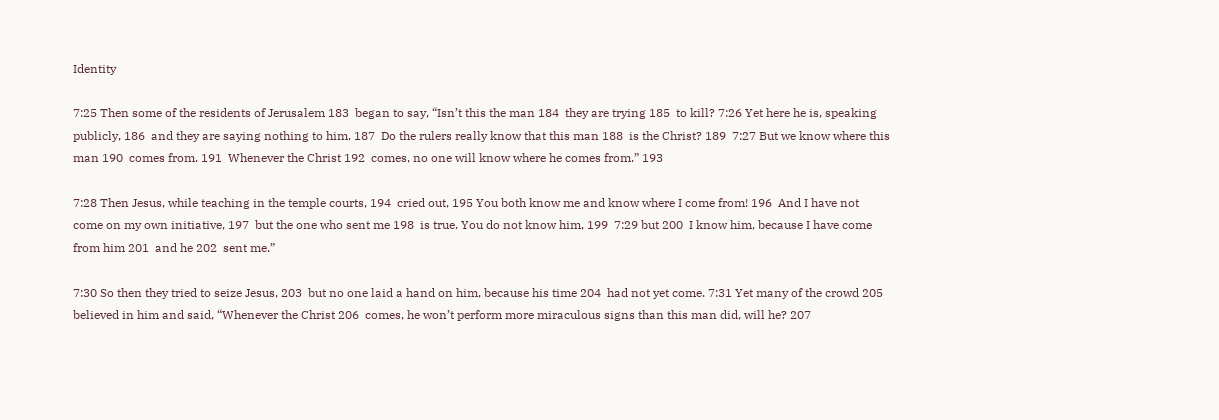Identity

7:25 Then some of the residents of Jerusalem 183  began to say, “Isn’t this the man 184  they are trying 185  to kill? 7:26 Yet here he is, speaking publicly, 186  and they are saying nothing to him. 187  Do the rulers really know that this man 188  is the Christ? 189  7:27 But we know where this man 190  comes from. 191  Whenever the Christ 192  comes, no one will know where he comes from.” 193

7:28 Then Jesus, while teaching in the temple courts, 194  cried out, 195 You both know me and know where I come from! 196  And I have not come on my own initiative, 197  but the one who sent me 198  is true. You do not know him, 199  7:29 but 200  I know him, because I have come from him 201  and he 202  sent me.”

7:30 So then they tried to seize Jesus, 203  but no one laid a hand on him, because his time 204  had not yet come. 7:31 Yet many of the crowd 205  believed in him and said, “Whenever the Christ 206  comes, he won’t perform more miraculous signs than this man did, will he? 207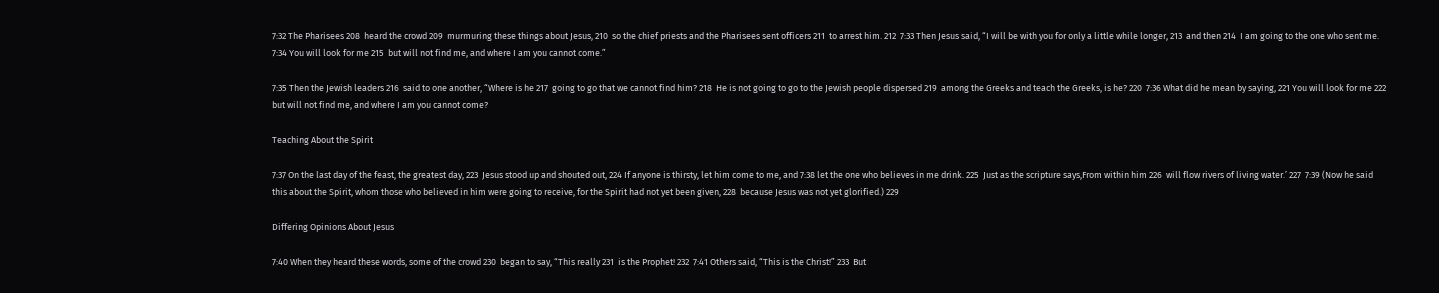7:32 The Pharisees 208  heard the crowd 209  murmuring these things about Jesus, 210  so the chief priests and the Pharisees sent officers 211  to arrest him. 212  7:33 Then Jesus said, “I will be with you for only a little while longer, 213  and then 214  I am going to the one who sent me. 7:34 You will look for me 215  but will not find me, and where I am you cannot come.”

7:35 Then the Jewish leaders 216  said to one another, “Where is he 217  going to go that we cannot find him? 218  He is not going to go to the Jewish people dispersed 219  among the Greeks and teach the Greeks, is he? 220  7:36 What did he mean by saying, 221 You will look for me 222  but will not find me, and where I am you cannot come?

Teaching About the Spirit

7:37 On the last day of the feast, the greatest day, 223  Jesus stood up and shouted out, 224 If anyone is thirsty, let him come to me, and 7:38 let the one who believes in me drink. 225  Just as the scripture says,From within him 226  will flow rivers of living water.’ 227  7:39 (Now he said this about the Spirit, whom those who believed in him were going to receive, for the Spirit had not yet been given, 228  because Jesus was not yet glorified.) 229

Differing Opinions About Jesus

7:40 When they heard these words, some of the crowd 230  began to say, “This really 231  is the Prophet! 232  7:41 Others said, “This is the Christ!” 233  But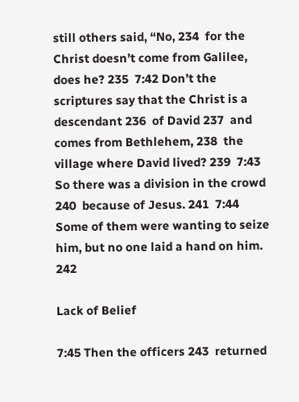still others said, “No, 234  for the Christ doesn’t come from Galilee, does he? 235  7:42 Don’t the scriptures say that the Christ is a descendant 236  of David 237  and comes from Bethlehem, 238  the village where David lived? 239  7:43 So there was a division in the crowd 240  because of Jesus. 241  7:44 Some of them were wanting to seize him, but no one laid a hand on him. 242

Lack of Belief

7:45 Then the officers 243  returned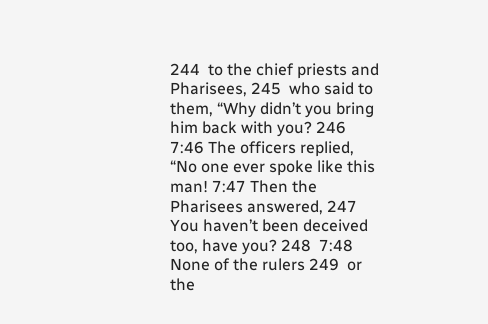244  to the chief priests and Pharisees, 245  who said to them, “Why didn’t you bring him back with you? 246  7:46 The officers replied, “No one ever spoke like this man! 7:47 Then the Pharisees answered, 247 You haven’t been deceived too, have you? 248  7:48 None of the rulers 249  or the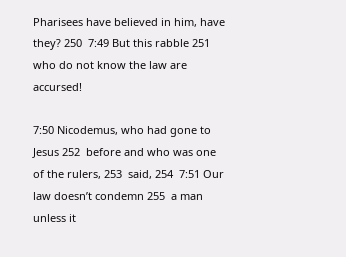Pharisees have believed in him, have they? 250  7:49 But this rabble 251  who do not know the law are accursed!

7:50 Nicodemus, who had gone to Jesus 252  before and who was one of the rulers, 253  said, 254  7:51 Our law doesn’t condemn 255  a man unless it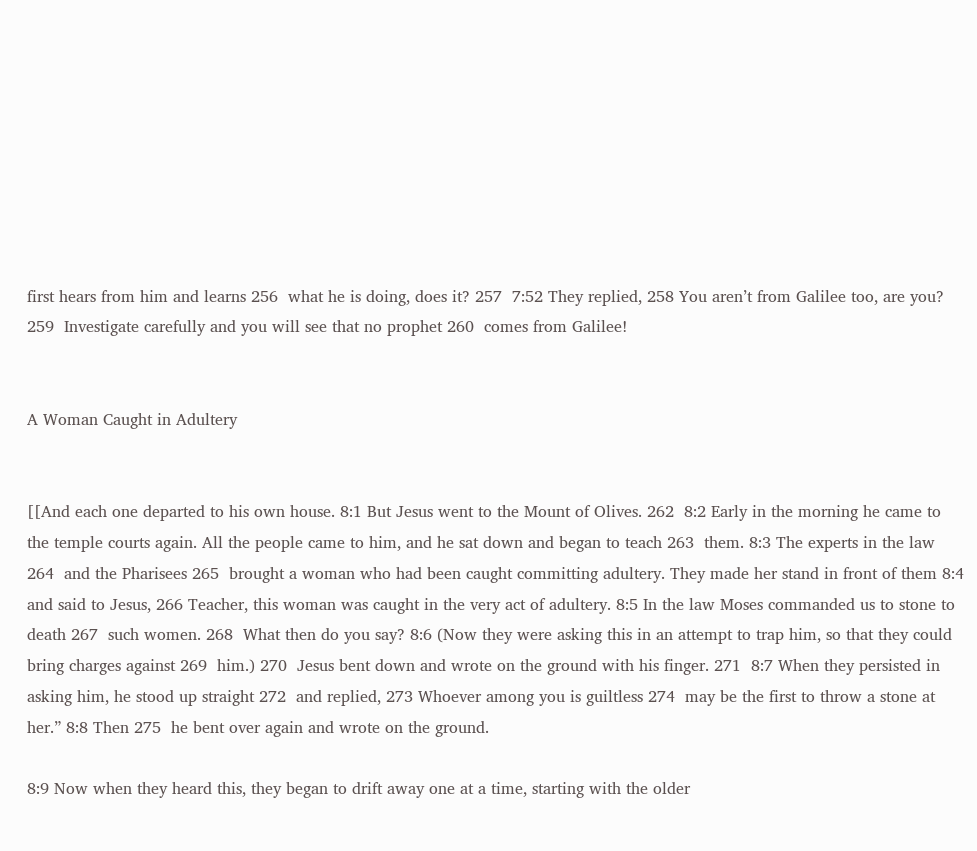first hears from him and learns 256  what he is doing, does it? 257  7:52 They replied, 258 You aren’t from Galilee too, are you? 259  Investigate carefully and you will see that no prophet 260  comes from Galilee!


A Woman Caught in Adultery


[[And each one departed to his own house. 8:1 But Jesus went to the Mount of Olives. 262  8:2 Early in the morning he came to the temple courts again. All the people came to him, and he sat down and began to teach 263  them. 8:3 The experts in the law 264  and the Pharisees 265  brought a woman who had been caught committing adultery. They made her stand in front of them 8:4 and said to Jesus, 266 Teacher, this woman was caught in the very act of adultery. 8:5 In the law Moses commanded us to stone to death 267  such women. 268  What then do you say? 8:6 (Now they were asking this in an attempt to trap him, so that they could bring charges against 269  him.) 270  Jesus bent down and wrote on the ground with his finger. 271  8:7 When they persisted in asking him, he stood up straight 272  and replied, 273 Whoever among you is guiltless 274  may be the first to throw a stone at her.” 8:8 Then 275  he bent over again and wrote on the ground.

8:9 Now when they heard this, they began to drift away one at a time, starting with the older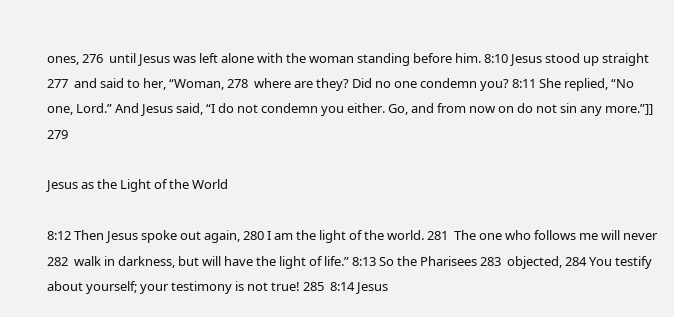ones, 276  until Jesus was left alone with the woman standing before him. 8:10 Jesus stood up straight 277  and said to her, “Woman, 278  where are they? Did no one condemn you? 8:11 She replied, “No one, Lord.” And Jesus said, “I do not condemn you either. Go, and from now on do not sin any more.”]] 279

Jesus as the Light of the World

8:12 Then Jesus spoke out again, 280 I am the light of the world. 281  The one who follows me will never 282  walk in darkness, but will have the light of life.” 8:13 So the Pharisees 283  objected, 284 You testify about yourself; your testimony is not true! 285  8:14 Jesus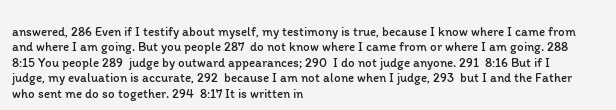answered, 286 Even if I testify about myself, my testimony is true, because I know where I came from and where I am going. But you people 287  do not know where I came from or where I am going. 288  8:15 You people 289  judge by outward appearances; 290  I do not judge anyone. 291  8:16 But if I judge, my evaluation is accurate, 292  because I am not alone when I judge, 293  but I and the Father who sent me do so together. 294  8:17 It is written in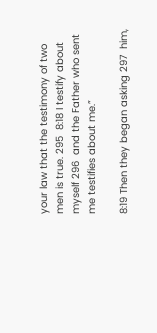your law that the testimony of two men is true. 295  8:18 I testify about myself 296  and the Father who sent me testifies about me.”

8:19 Then they began asking 297  him,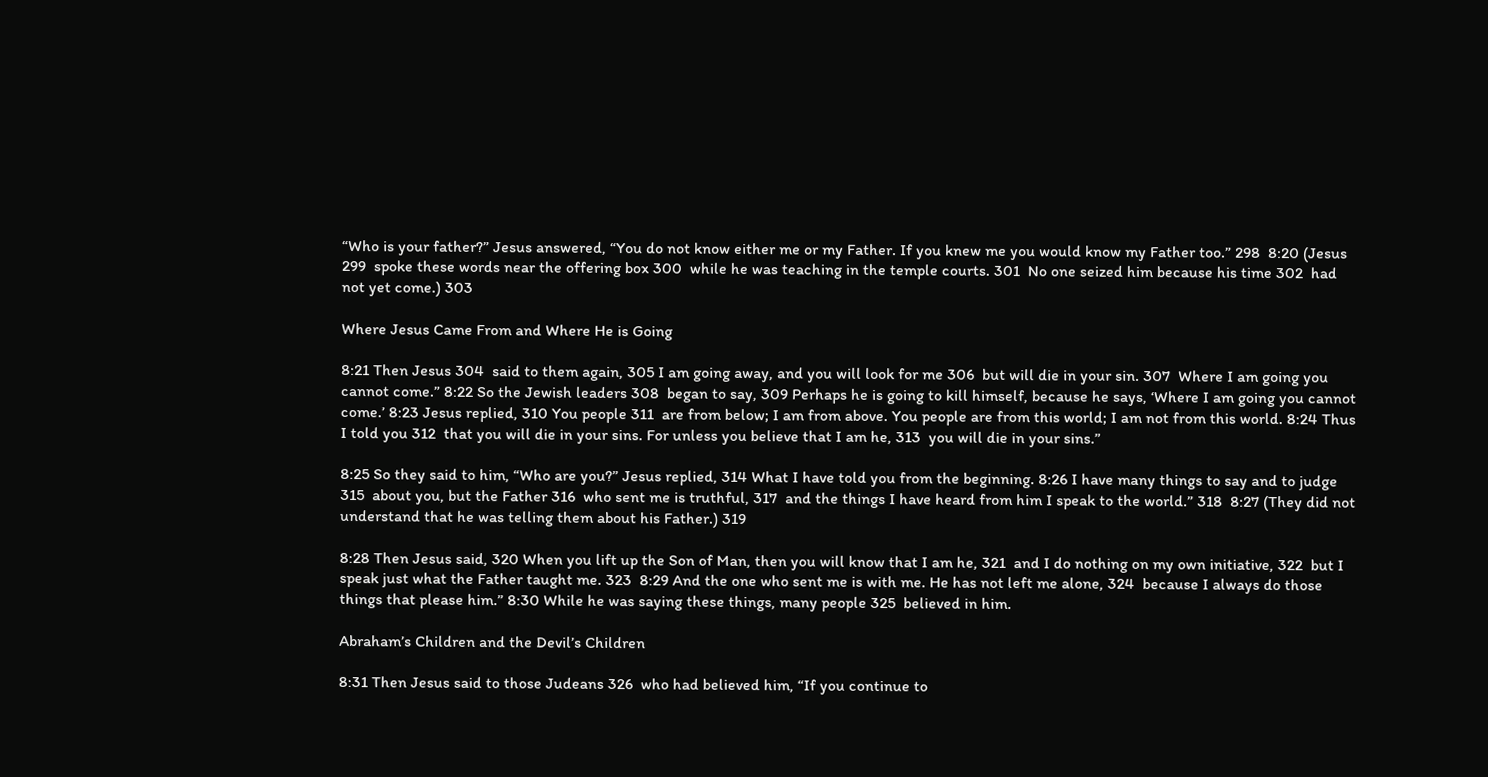“Who is your father?” Jesus answered, “You do not know either me or my Father. If you knew me you would know my Father too.” 298  8:20 (Jesus 299  spoke these words near the offering box 300  while he was teaching in the temple courts. 301  No one seized him because his time 302  had not yet come.) 303

Where Jesus Came From and Where He is Going

8:21 Then Jesus 304  said to them again, 305 I am going away, and you will look for me 306  but will die in your sin. 307  Where I am going you cannot come.” 8:22 So the Jewish leaders 308  began to say, 309 Perhaps he is going to kill himself, because he says, ‘Where I am going you cannot come.’ 8:23 Jesus replied, 310 You people 311  are from below; I am from above. You people are from this world; I am not from this world. 8:24 Thus I told you 312  that you will die in your sins. For unless you believe that I am he, 313  you will die in your sins.”

8:25 So they said to him, “Who are you?” Jesus replied, 314 What I have told you from the beginning. 8:26 I have many things to say and to judge 315  about you, but the Father 316  who sent me is truthful, 317  and the things I have heard from him I speak to the world.” 318  8:27 (They did not understand that he was telling them about his Father.) 319

8:28 Then Jesus said, 320 When you lift up the Son of Man, then you will know that I am he, 321  and I do nothing on my own initiative, 322  but I speak just what the Father taught me. 323  8:29 And the one who sent me is with me. He has not left me alone, 324  because I always do those things that please him.” 8:30 While he was saying these things, many people 325  believed in him.

Abraham’s Children and the Devil’s Children

8:31 Then Jesus said to those Judeans 326  who had believed him, “If you continue to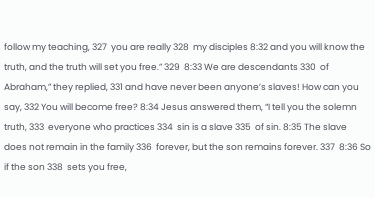follow my teaching, 327  you are really 328  my disciples 8:32 and you will know the truth, and the truth will set you free.” 329  8:33 We are descendants 330  of Abraham,” they replied, 331 and have never been anyone’s slaves! How can you say, 332 You will become free? 8:34 Jesus answered them, “I tell you the solemn truth, 333  everyone who practices 334  sin is a slave 335  of sin. 8:35 The slave does not remain in the family 336  forever, but the son remains forever. 337  8:36 So if the son 338  sets you free,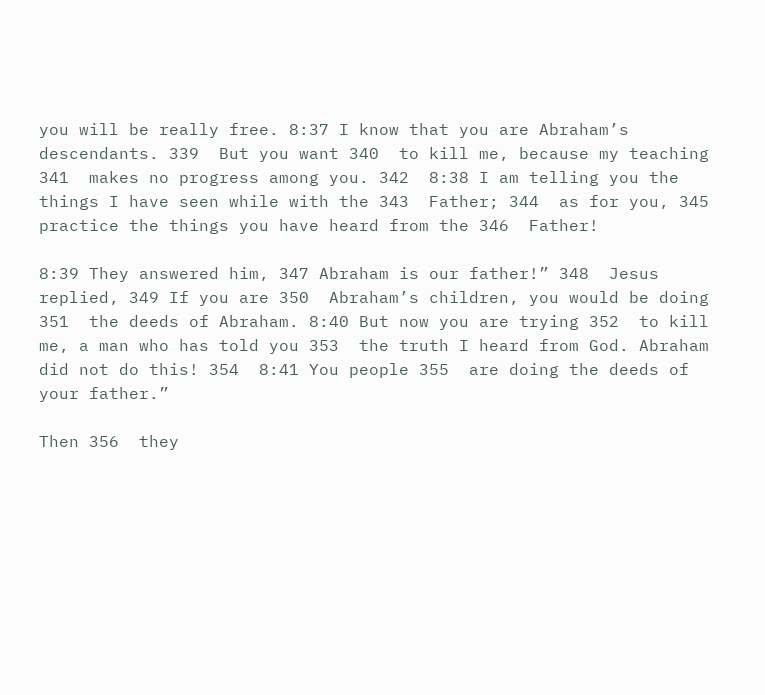you will be really free. 8:37 I know that you are Abraham’s descendants. 339  But you want 340  to kill me, because my teaching 341  makes no progress among you. 342  8:38 I am telling you the things I have seen while with the 343  Father; 344  as for you, 345  practice the things you have heard from the 346  Father!

8:39 They answered him, 347 Abraham is our father!” 348  Jesus replied, 349 If you are 350  Abraham’s children, you would be doing 351  the deeds of Abraham. 8:40 But now you are trying 352  to kill me, a man who has told you 353  the truth I heard from God. Abraham did not do this! 354  8:41 You people 355  are doing the deeds of your father.”

Then 356  they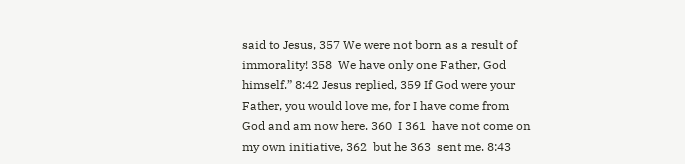said to Jesus, 357 We were not born as a result of immorality! 358  We have only one Father, God himself.” 8:42 Jesus replied, 359 If God were your Father, you would love me, for I have come from God and am now here. 360  I 361  have not come on my own initiative, 362  but he 363  sent me. 8:43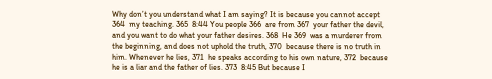Why don’t you understand what I am saying? It is because you cannot accept 364  my teaching. 365  8:44 You people 366  are from 367  your father the devil, and you want to do what your father desires. 368  He 369  was a murderer from the beginning, and does not uphold the truth, 370  because there is no truth in him. Whenever he lies, 371  he speaks according to his own nature, 372  because he is a liar and the father of lies. 373  8:45 But because I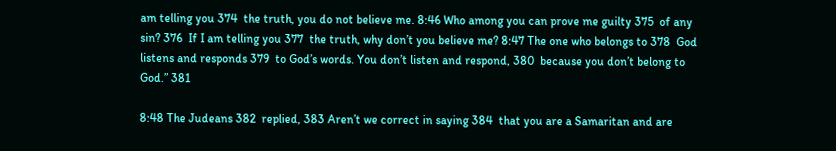am telling you 374  the truth, you do not believe me. 8:46 Who among you can prove me guilty 375  of any sin? 376  If I am telling you 377  the truth, why don’t you believe me? 8:47 The one who belongs to 378  God listens and responds 379  to God’s words. You don’t listen and respond, 380  because you don’t belong to God.” 381

8:48 The Judeans 382  replied, 383 Aren’t we correct in saying 384  that you are a Samaritan and are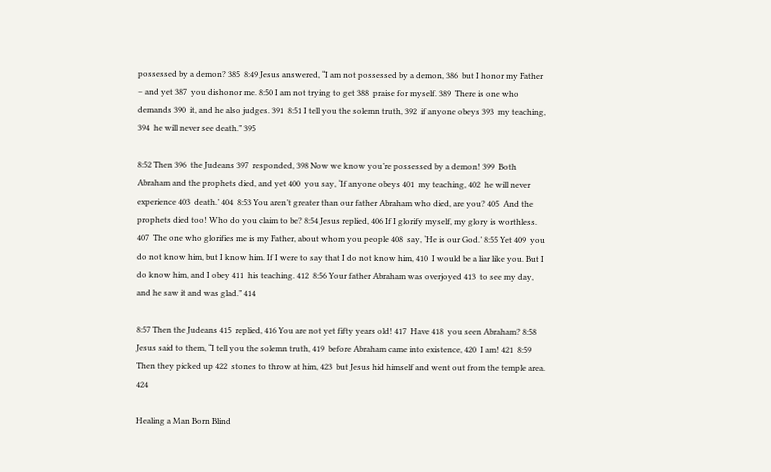possessed by a demon? 385  8:49 Jesus answered, “I am not possessed by a demon, 386  but I honor my Father – and yet 387  you dishonor me. 8:50 I am not trying to get 388  praise for myself. 389  There is one who demands 390  it, and he also judges. 391  8:51 I tell you the solemn truth, 392  if anyone obeys 393  my teaching, 394  he will never see death.” 395

8:52 Then 396  the Judeans 397  responded, 398 Now we know you’re possessed by a demon! 399  Both Abraham and the prophets died, and yet 400  you say, ‘If anyone obeys 401  my teaching, 402  he will never experience 403  death.’ 404  8:53 You aren’t greater than our father Abraham who died, are you? 405  And the prophets died too! Who do you claim to be? 8:54 Jesus replied, 406 If I glorify myself, my glory is worthless. 407  The one who glorifies me is my Father, about whom you people 408  say, ‘He is our God.’ 8:55 Yet 409  you do not know him, but I know him. If I were to say that I do not know him, 410  I would be a liar like you. But I do know him, and I obey 411  his teaching. 412  8:56 Your father Abraham was overjoyed 413  to see my day, and he saw it and was glad.” 414

8:57 Then the Judeans 415  replied, 416 You are not yet fifty years old! 417  Have 418  you seen Abraham? 8:58 Jesus said to them, “I tell you the solemn truth, 419  before Abraham came into existence, 420  I am! 421  8:59 Then they picked up 422  stones to throw at him, 423  but Jesus hid himself and went out from the temple area. 424

Healing a Man Born Blind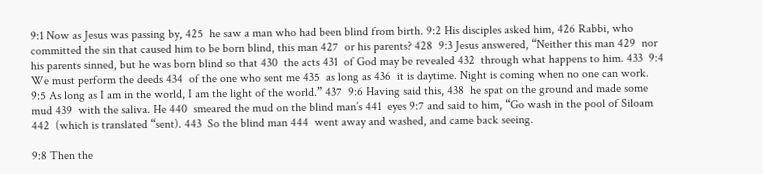9:1 Now as Jesus was passing by, 425  he saw a man who had been blind from birth. 9:2 His disciples asked him, 426 Rabbi, who committed the sin that caused him to be born blind, this man 427  or his parents? 428  9:3 Jesus answered, “Neither this man 429  nor his parents sinned, but he was born blind so that 430  the acts 431  of God may be revealed 432  through what happens to him. 433  9:4 We must perform the deeds 434  of the one who sent me 435  as long as 436  it is daytime. Night is coming when no one can work. 9:5 As long as I am in the world, I am the light of the world.” 437  9:6 Having said this, 438  he spat on the ground and made some mud 439  with the saliva. He 440  smeared the mud on the blind man’s 441  eyes 9:7 and said to him, “Go wash in the pool of Siloam 442  (which is translated “sent). 443  So the blind man 444  went away and washed, and came back seeing.

9:8 Then the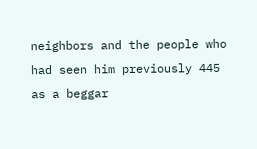neighbors and the people who had seen him previously 445  as a beggar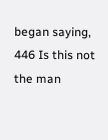began saying, 446 Is this not the man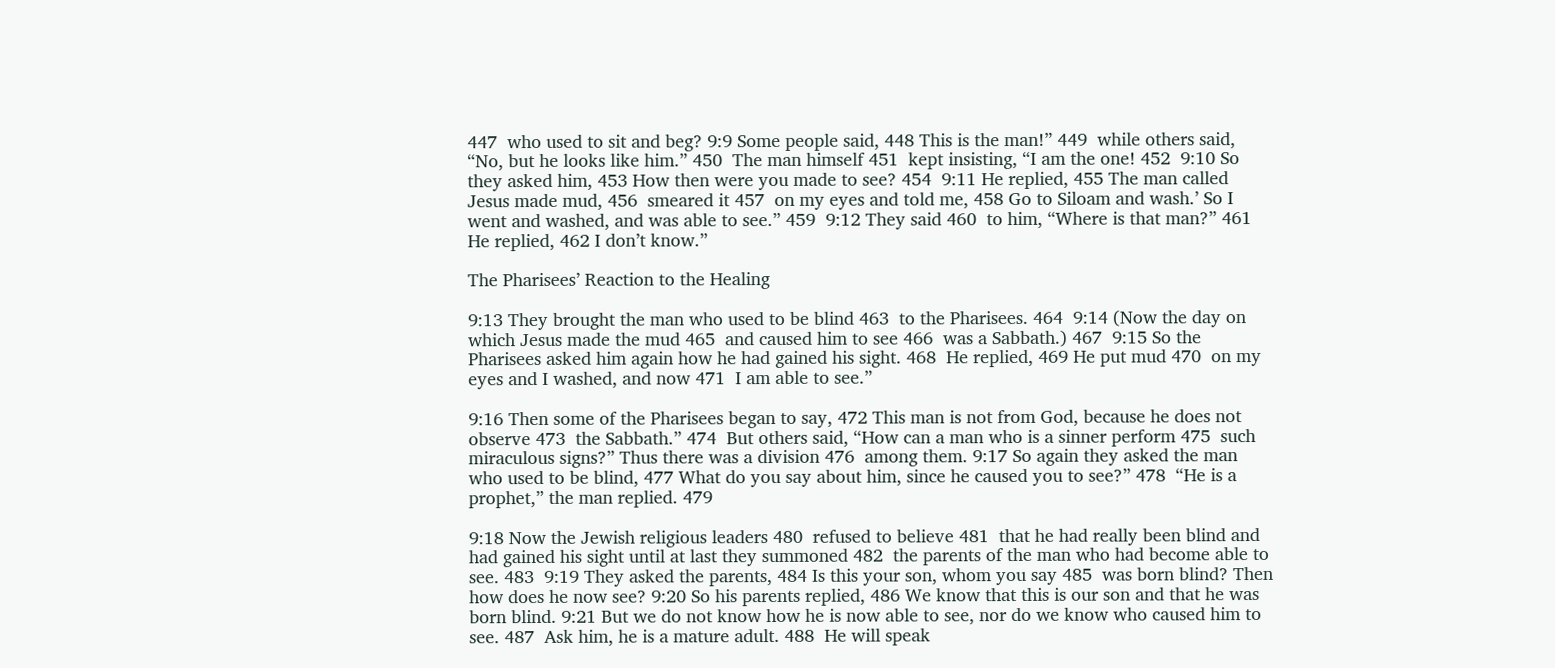447  who used to sit and beg? 9:9 Some people said, 448 This is the man!” 449  while others said, “No, but he looks like him.” 450  The man himself 451  kept insisting, “I am the one! 452  9:10 So they asked him, 453 How then were you made to see? 454  9:11 He replied, 455 The man called Jesus made mud, 456  smeared it 457  on my eyes and told me, 458 Go to Siloam and wash.’ So I went and washed, and was able to see.” 459  9:12 They said 460  to him, “Where is that man?” 461  He replied, 462 I don’t know.”

The Pharisees’ Reaction to the Healing

9:13 They brought the man who used to be blind 463  to the Pharisees. 464  9:14 (Now the day on which Jesus made the mud 465  and caused him to see 466  was a Sabbath.) 467  9:15 So the Pharisees asked him again how he had gained his sight. 468  He replied, 469 He put mud 470  on my eyes and I washed, and now 471  I am able to see.”

9:16 Then some of the Pharisees began to say, 472 This man is not from God, because he does not observe 473  the Sabbath.” 474  But others said, “How can a man who is a sinner perform 475  such miraculous signs?” Thus there was a division 476  among them. 9:17 So again they asked the man who used to be blind, 477 What do you say about him, since he caused you to see?” 478  “He is a prophet,” the man replied. 479

9:18 Now the Jewish religious leaders 480  refused to believe 481  that he had really been blind and had gained his sight until at last they summoned 482  the parents of the man who had become able to see. 483  9:19 They asked the parents, 484 Is this your son, whom you say 485  was born blind? Then how does he now see? 9:20 So his parents replied, 486 We know that this is our son and that he was born blind. 9:21 But we do not know how he is now able to see, nor do we know who caused him to see. 487  Ask him, he is a mature adult. 488  He will speak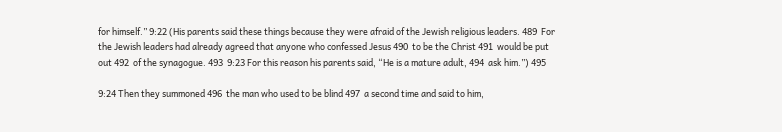for himself.” 9:22 (His parents said these things because they were afraid of the Jewish religious leaders. 489  For the Jewish leaders had already agreed that anyone who confessed Jesus 490  to be the Christ 491  would be put out 492  of the synagogue. 493  9:23 For this reason his parents said, “He is a mature adult, 494  ask him.”) 495

9:24 Then they summoned 496  the man who used to be blind 497  a second time and said to him,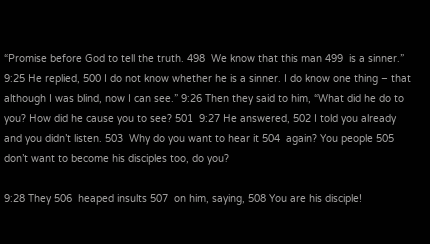“Promise before God to tell the truth. 498  We know that this man 499  is a sinner.” 9:25 He replied, 500 I do not know whether he is a sinner. I do know one thing – that although I was blind, now I can see.” 9:26 Then they said to him, “What did he do to you? How did he cause you to see? 501  9:27 He answered, 502 I told you already and you didn’t listen. 503  Why do you want to hear it 504  again? You people 505  don’t want to become his disciples too, do you?

9:28 They 506  heaped insults 507  on him, saying, 508 You are his disciple!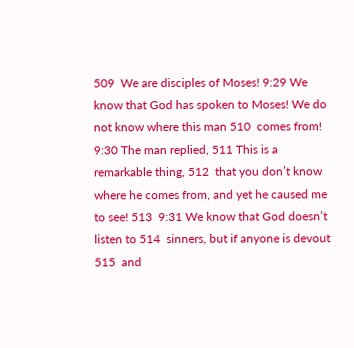509  We are disciples of Moses! 9:29 We know that God has spoken to Moses! We do not know where this man 510  comes from! 9:30 The man replied, 511 This is a remarkable thing, 512  that you don’t know where he comes from, and yet he caused me to see! 513  9:31 We know that God doesn’t listen to 514  sinners, but if anyone is devout 515  and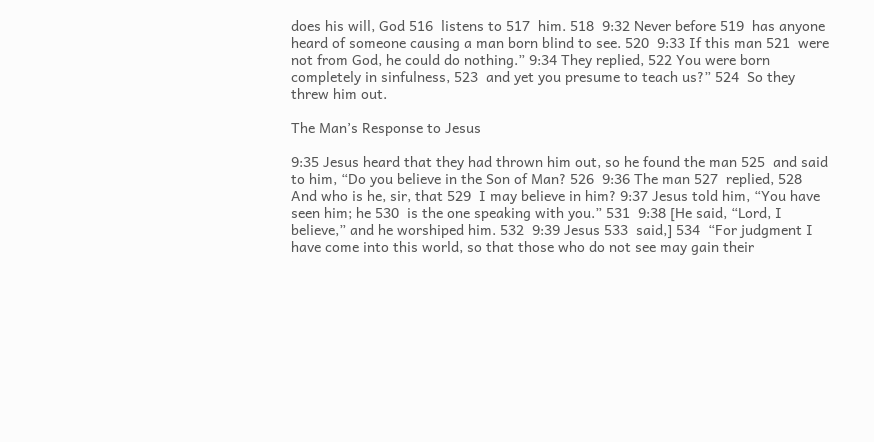does his will, God 516  listens to 517  him. 518  9:32 Never before 519  has anyone heard of someone causing a man born blind to see. 520  9:33 If this man 521  were not from God, he could do nothing.” 9:34 They replied, 522 You were born completely in sinfulness, 523  and yet you presume to teach us?” 524  So they threw him out.

The Man’s Response to Jesus

9:35 Jesus heard that they had thrown him out, so he found the man 525  and said to him, “Do you believe in the Son of Man? 526  9:36 The man 527  replied, 528 And who is he, sir, that 529  I may believe in him? 9:37 Jesus told him, “You have seen him; he 530  is the one speaking with you.” 531  9:38 [He said, “Lord, I believe,” and he worshiped him. 532  9:39 Jesus 533  said,] 534  “For judgment I have come into this world, so that those who do not see may gain their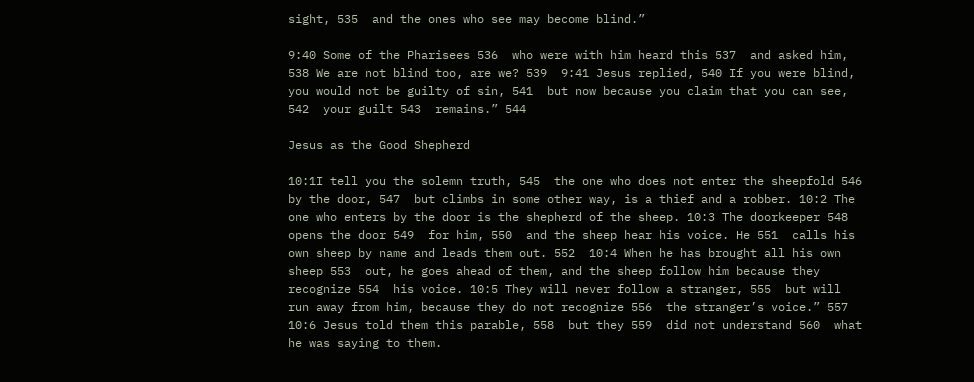sight, 535  and the ones who see may become blind.”

9:40 Some of the Pharisees 536  who were with him heard this 537  and asked him, 538 We are not blind too, are we? 539  9:41 Jesus replied, 540 If you were blind, you would not be guilty of sin, 541  but now because you claim that you can see, 542  your guilt 543  remains.” 544

Jesus as the Good Shepherd

10:1I tell you the solemn truth, 545  the one who does not enter the sheepfold 546  by the door, 547  but climbs in some other way, is a thief and a robber. 10:2 The one who enters by the door is the shepherd of the sheep. 10:3 The doorkeeper 548  opens the door 549  for him, 550  and the sheep hear his voice. He 551  calls his own sheep by name and leads them out. 552  10:4 When he has brought all his own sheep 553  out, he goes ahead of them, and the sheep follow him because they recognize 554  his voice. 10:5 They will never follow a stranger, 555  but will run away from him, because they do not recognize 556  the stranger’s voice.” 557  10:6 Jesus told them this parable, 558  but they 559  did not understand 560  what he was saying to them.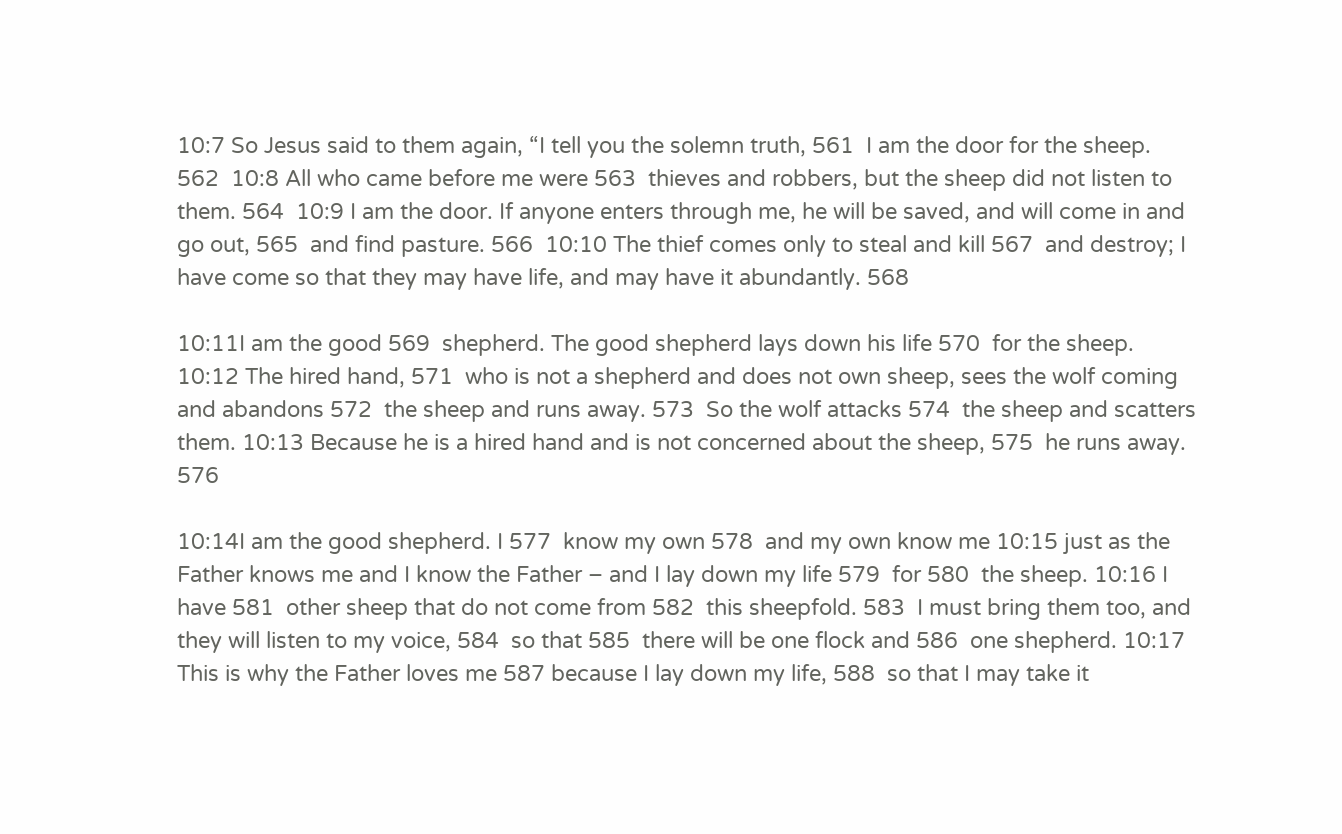10:7 So Jesus said to them again, “I tell you the solemn truth, 561  I am the door for the sheep. 562  10:8 All who came before me were 563  thieves and robbers, but the sheep did not listen to them. 564  10:9 I am the door. If anyone enters through me, he will be saved, and will come in and go out, 565  and find pasture. 566  10:10 The thief comes only to steal and kill 567  and destroy; I have come so that they may have life, and may have it abundantly. 568

10:11I am the good 569  shepherd. The good shepherd lays down his life 570  for the sheep. 10:12 The hired hand, 571  who is not a shepherd and does not own sheep, sees the wolf coming and abandons 572  the sheep and runs away. 573  So the wolf attacks 574  the sheep and scatters them. 10:13 Because he is a hired hand and is not concerned about the sheep, 575  he runs away. 576

10:14I am the good shepherd. I 577  know my own 578  and my own know me 10:15 just as the Father knows me and I know the Father – and I lay down my life 579  for 580  the sheep. 10:16 I have 581  other sheep that do not come from 582  this sheepfold. 583  I must bring them too, and they will listen to my voice, 584  so that 585  there will be one flock and 586  one shepherd. 10:17 This is why the Father loves me 587 because I lay down my life, 588  so that I may take it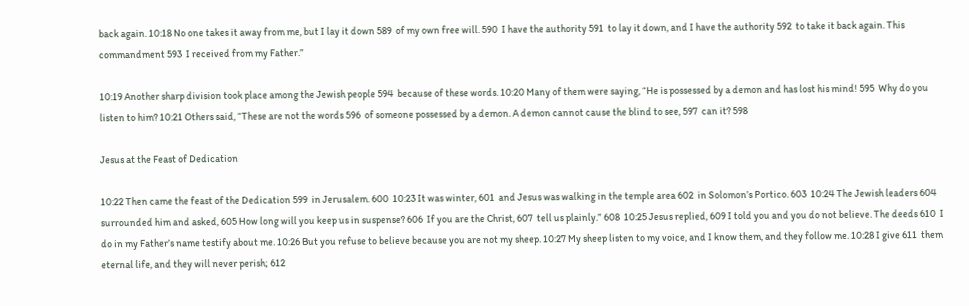back again. 10:18 No one takes it away from me, but I lay it down 589  of my own free will. 590  I have the authority 591  to lay it down, and I have the authority 592  to take it back again. This commandment 593  I received from my Father.”

10:19 Another sharp division took place among the Jewish people 594  because of these words. 10:20 Many of them were saying, “He is possessed by a demon and has lost his mind! 595  Why do you listen to him? 10:21 Others said, “These are not the words 596  of someone possessed by a demon. A demon cannot cause the blind to see, 597  can it? 598

Jesus at the Feast of Dedication

10:22 Then came the feast of the Dedication 599  in Jerusalem. 600  10:23 It was winter, 601  and Jesus was walking in the temple area 602  in Solomon’s Portico. 603  10:24 The Jewish leaders 604  surrounded him and asked, 605 How long will you keep us in suspense? 606  If you are the Christ, 607  tell us plainly.” 608  10:25 Jesus replied, 609 I told you and you do not believe. The deeds 610  I do in my Father’s name testify about me. 10:26 But you refuse to believe because you are not my sheep. 10:27 My sheep listen to my voice, and I know them, and they follow me. 10:28 I give 611  them eternal life, and they will never perish; 612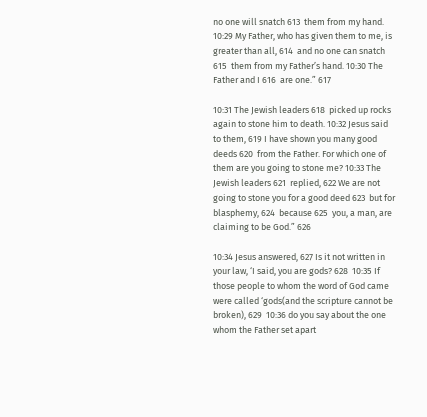no one will snatch 613  them from my hand. 10:29 My Father, who has given them to me, is greater than all, 614  and no one can snatch 615  them from my Father’s hand. 10:30 The Father and I 616  are one.” 617

10:31 The Jewish leaders 618  picked up rocks again to stone him to death. 10:32 Jesus said to them, 619 I have shown you many good deeds 620  from the Father. For which one of them are you going to stone me? 10:33 The Jewish leaders 621  replied, 622 We are not going to stone you for a good deed 623  but for blasphemy, 624  because 625  you, a man, are claiming to be God.” 626

10:34 Jesus answered, 627 Is it not written in your law, ‘I said, you are gods? 628  10:35 If those people to whom the word of God came were called ‘gods(and the scripture cannot be broken), 629  10:36 do you say about the one whom the Father set apart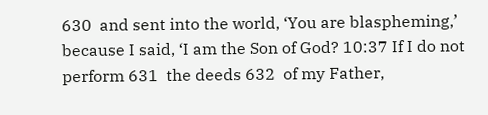630  and sent into the world, ‘You are blaspheming,’ because I said, ‘I am the Son of God? 10:37 If I do not perform 631  the deeds 632  of my Father,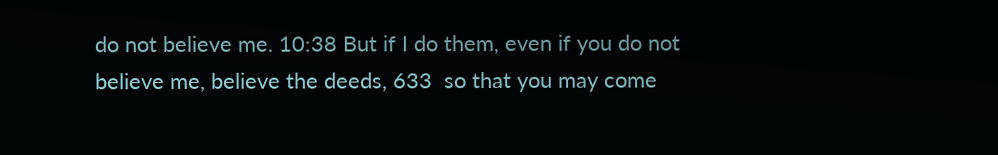do not believe me. 10:38 But if I do them, even if you do not believe me, believe the deeds, 633  so that you may come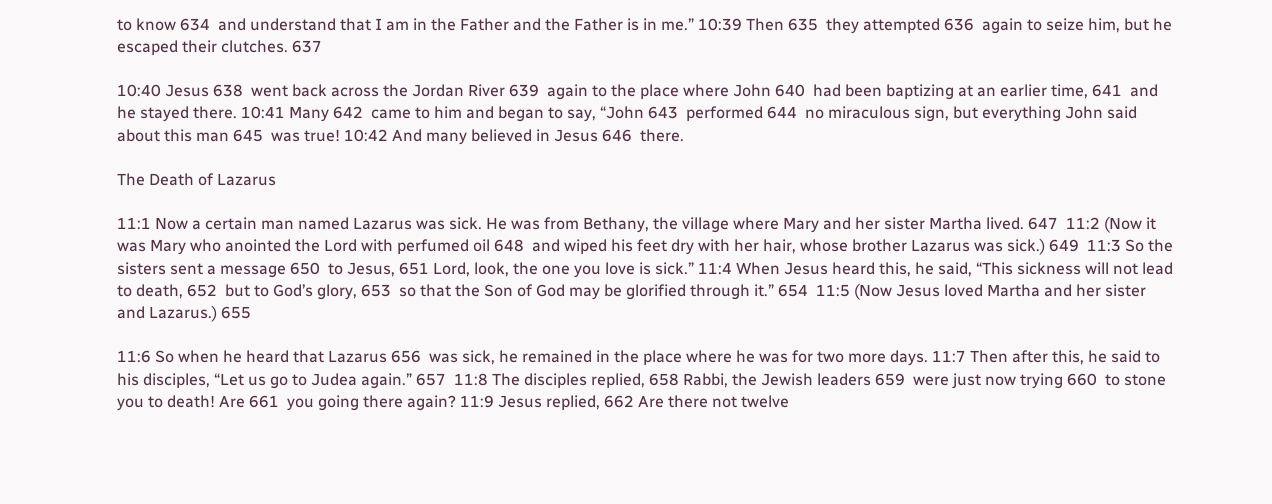to know 634  and understand that I am in the Father and the Father is in me.” 10:39 Then 635  they attempted 636  again to seize him, but he escaped their clutches. 637

10:40 Jesus 638  went back across the Jordan River 639  again to the place where John 640  had been baptizing at an earlier time, 641  and he stayed there. 10:41 Many 642  came to him and began to say, “John 643  performed 644  no miraculous sign, but everything John said about this man 645  was true! 10:42 And many believed in Jesus 646  there.

The Death of Lazarus

11:1 Now a certain man named Lazarus was sick. He was from Bethany, the village where Mary and her sister Martha lived. 647  11:2 (Now it was Mary who anointed the Lord with perfumed oil 648  and wiped his feet dry with her hair, whose brother Lazarus was sick.) 649  11:3 So the sisters sent a message 650  to Jesus, 651 Lord, look, the one you love is sick.” 11:4 When Jesus heard this, he said, “This sickness will not lead to death, 652  but to God’s glory, 653  so that the Son of God may be glorified through it.” 654  11:5 (Now Jesus loved Martha and her sister and Lazarus.) 655

11:6 So when he heard that Lazarus 656  was sick, he remained in the place where he was for two more days. 11:7 Then after this, he said to his disciples, “Let us go to Judea again.” 657  11:8 The disciples replied, 658 Rabbi, the Jewish leaders 659  were just now trying 660  to stone you to death! Are 661  you going there again? 11:9 Jesus replied, 662 Are there not twelve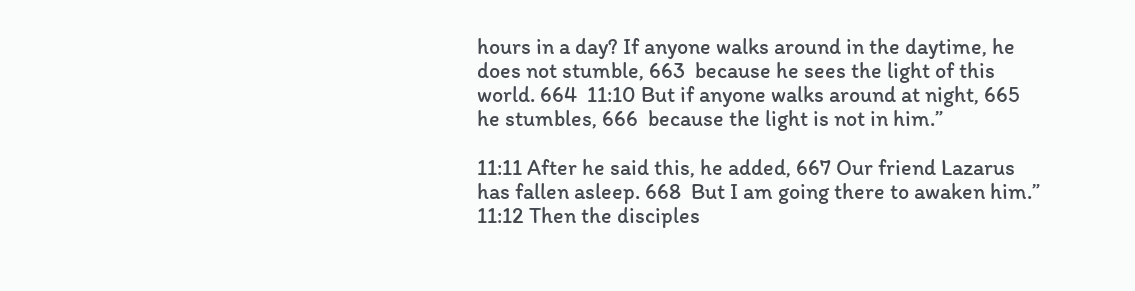hours in a day? If anyone walks around in the daytime, he does not stumble, 663  because he sees the light of this world. 664  11:10 But if anyone walks around at night, 665  he stumbles, 666  because the light is not in him.”

11:11 After he said this, he added, 667 Our friend Lazarus has fallen asleep. 668  But I am going there to awaken him.” 11:12 Then the disciples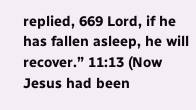replied, 669 Lord, if he has fallen asleep, he will recover.” 11:13 (Now Jesus had been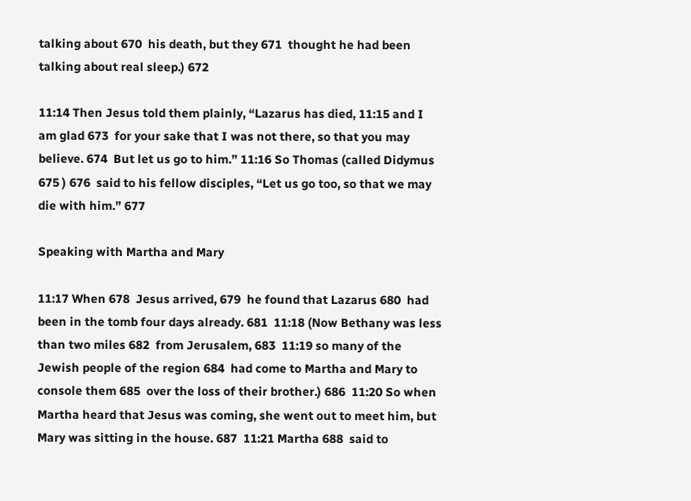talking about 670  his death, but they 671  thought he had been talking about real sleep.) 672

11:14 Then Jesus told them plainly, “Lazarus has died, 11:15 and I am glad 673  for your sake that I was not there, so that you may believe. 674  But let us go to him.” 11:16 So Thomas (called Didymus 675 ) 676  said to his fellow disciples, “Let us go too, so that we may die with him.” 677

Speaking with Martha and Mary

11:17 When 678  Jesus arrived, 679  he found that Lazarus 680  had been in the tomb four days already. 681  11:18 (Now Bethany was less than two miles 682  from Jerusalem, 683  11:19 so many of the Jewish people of the region 684  had come to Martha and Mary to console them 685  over the loss of their brother.) 686  11:20 So when Martha heard that Jesus was coming, she went out to meet him, but Mary was sitting in the house. 687  11:21 Martha 688  said to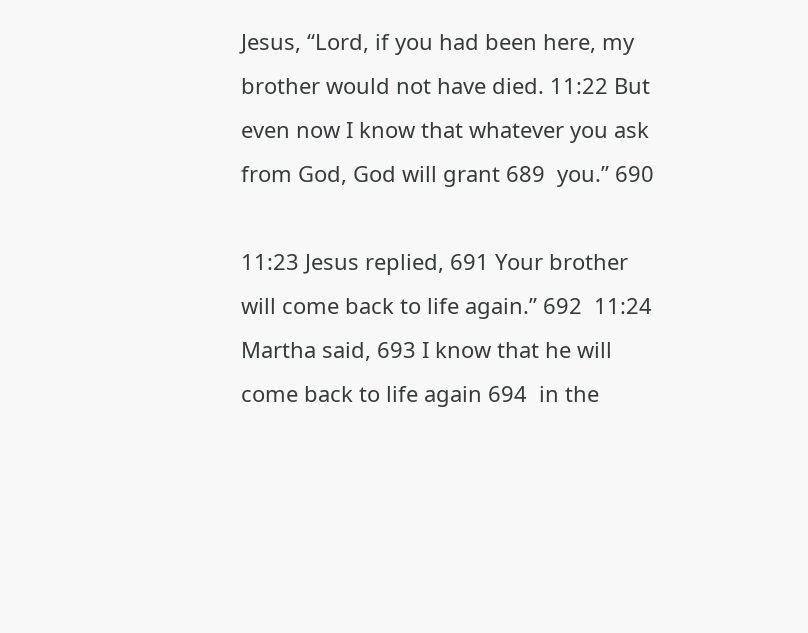Jesus, “Lord, if you had been here, my brother would not have died. 11:22 But even now I know that whatever you ask from God, God will grant 689  you.” 690

11:23 Jesus replied, 691 Your brother will come back to life again.” 692  11:24 Martha said, 693 I know that he will come back to life again 694  in the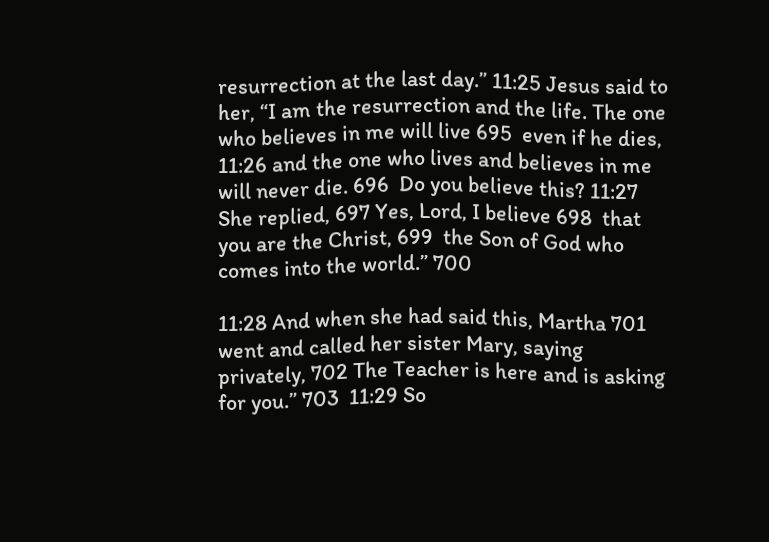resurrection at the last day.” 11:25 Jesus said to her, “I am the resurrection and the life. The one who believes in me will live 695  even if he dies, 11:26 and the one who lives and believes in me will never die. 696  Do you believe this? 11:27 She replied, 697 Yes, Lord, I believe 698  that you are the Christ, 699  the Son of God who comes into the world.” 700

11:28 And when she had said this, Martha 701  went and called her sister Mary, saying privately, 702 The Teacher is here and is asking for you.” 703  11:29 So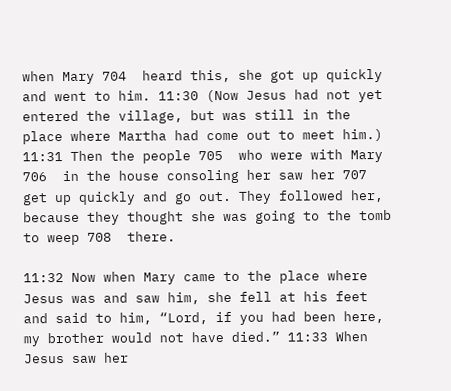when Mary 704  heard this, she got up quickly and went to him. 11:30 (Now Jesus had not yet entered the village, but was still in the place where Martha had come out to meet him.) 11:31 Then the people 705  who were with Mary 706  in the house consoling her saw her 707  get up quickly and go out. They followed her, because they thought she was going to the tomb to weep 708  there.

11:32 Now when Mary came to the place where Jesus was and saw him, she fell at his feet and said to him, “Lord, if you had been here, my brother would not have died.” 11:33 When Jesus saw her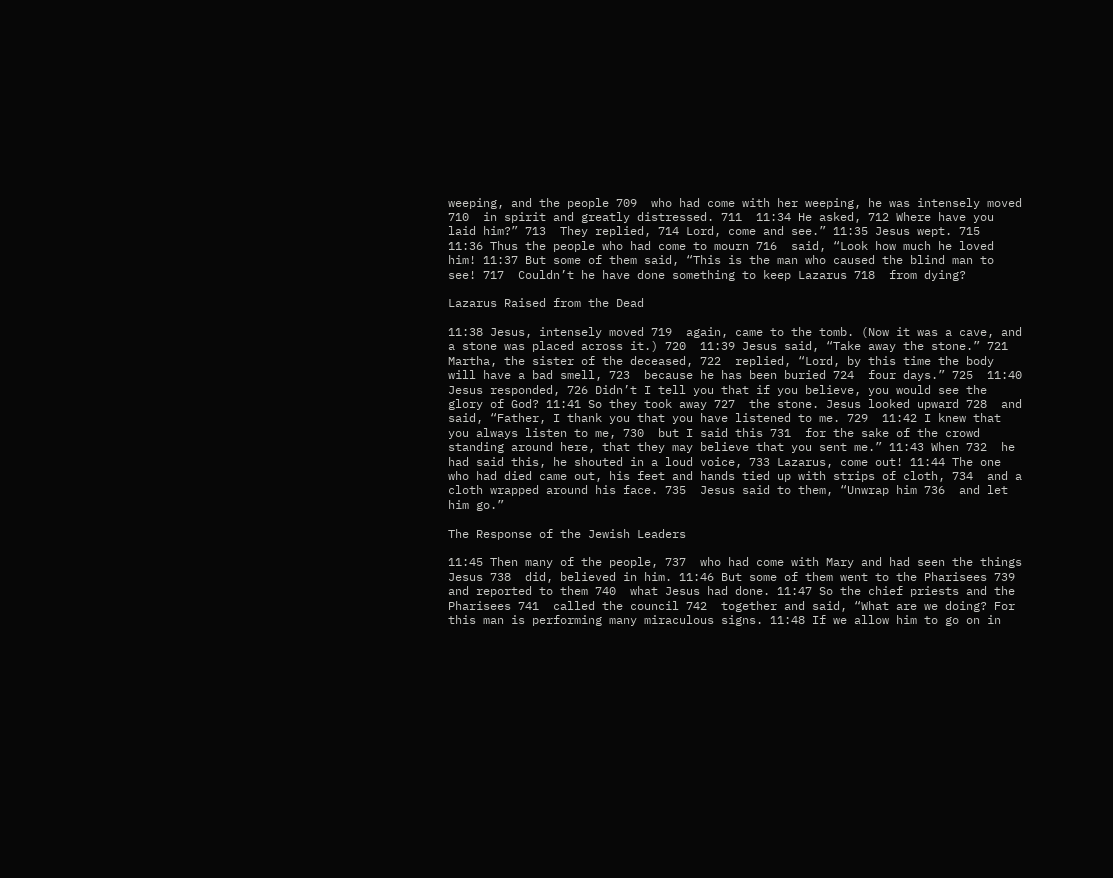weeping, and the people 709  who had come with her weeping, he was intensely moved 710  in spirit and greatly distressed. 711  11:34 He asked, 712 Where have you laid him?” 713  They replied, 714 Lord, come and see.” 11:35 Jesus wept. 715  11:36 Thus the people who had come to mourn 716  said, “Look how much he loved him! 11:37 But some of them said, “This is the man who caused the blind man to see! 717  Couldn’t he have done something to keep Lazarus 718  from dying?

Lazarus Raised from the Dead

11:38 Jesus, intensely moved 719  again, came to the tomb. (Now it was a cave, and a stone was placed across it.) 720  11:39 Jesus said, “Take away the stone.” 721  Martha, the sister of the deceased, 722  replied, “Lord, by this time the body will have a bad smell, 723  because he has been buried 724  four days.” 725  11:40 Jesus responded, 726 Didn’t I tell you that if you believe, you would see the glory of God? 11:41 So they took away 727  the stone. Jesus looked upward 728  and said, “Father, I thank you that you have listened to me. 729  11:42 I knew that you always listen to me, 730  but I said this 731  for the sake of the crowd standing around here, that they may believe that you sent me.” 11:43 When 732  he had said this, he shouted in a loud voice, 733 Lazarus, come out! 11:44 The one who had died came out, his feet and hands tied up with strips of cloth, 734  and a cloth wrapped around his face. 735  Jesus said to them, “Unwrap him 736  and let him go.”

The Response of the Jewish Leaders

11:45 Then many of the people, 737  who had come with Mary and had seen the things Jesus 738  did, believed in him. 11:46 But some of them went to the Pharisees 739  and reported to them 740  what Jesus had done. 11:47 So the chief priests and the Pharisees 741  called the council 742  together and said, “What are we doing? For this man is performing many miraculous signs. 11:48 If we allow him to go on in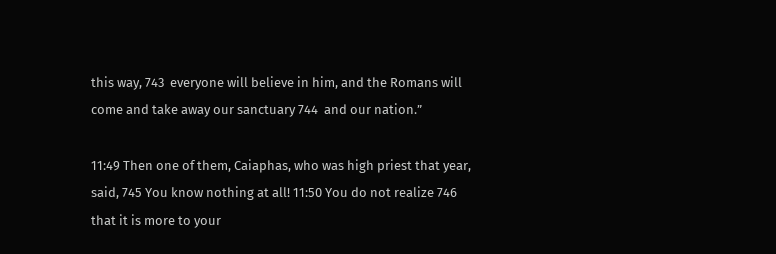this way, 743  everyone will believe in him, and the Romans will come and take away our sanctuary 744  and our nation.”

11:49 Then one of them, Caiaphas, who was high priest that year, said, 745 You know nothing at all! 11:50 You do not realize 746  that it is more to your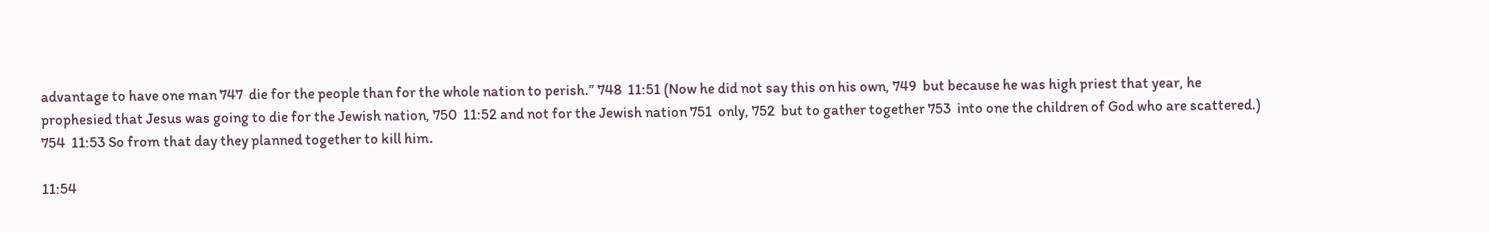advantage to have one man 747  die for the people than for the whole nation to perish.” 748  11:51 (Now he did not say this on his own, 749  but because he was high priest that year, he prophesied that Jesus was going to die for the Jewish nation, 750  11:52 and not for the Jewish nation 751  only, 752  but to gather together 753  into one the children of God who are scattered.) 754  11:53 So from that day they planned together to kill him.

11:54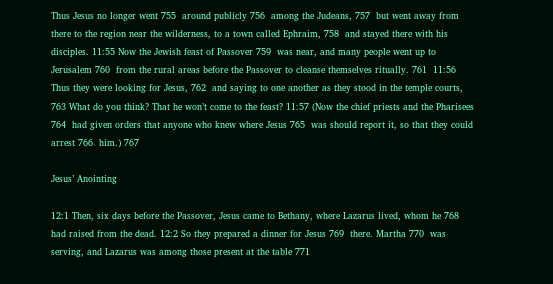Thus Jesus no longer went 755  around publicly 756  among the Judeans, 757  but went away from there to the region near the wilderness, to a town called Ephraim, 758  and stayed there with his disciples. 11:55 Now the Jewish feast of Passover 759  was near, and many people went up to Jerusalem 760  from the rural areas before the Passover to cleanse themselves ritually. 761  11:56 Thus they were looking for Jesus, 762  and saying to one another as they stood in the temple courts, 763 What do you think? That he won’t come to the feast? 11:57 (Now the chief priests and the Pharisees 764  had given orders that anyone who knew where Jesus 765  was should report it, so that they could arrest 766  him.) 767

Jesus’ Anointing

12:1 Then, six days before the Passover, Jesus came to Bethany, where Lazarus lived, whom he 768  had raised from the dead. 12:2 So they prepared a dinner for Jesus 769  there. Martha 770  was serving, and Lazarus was among those present at the table 771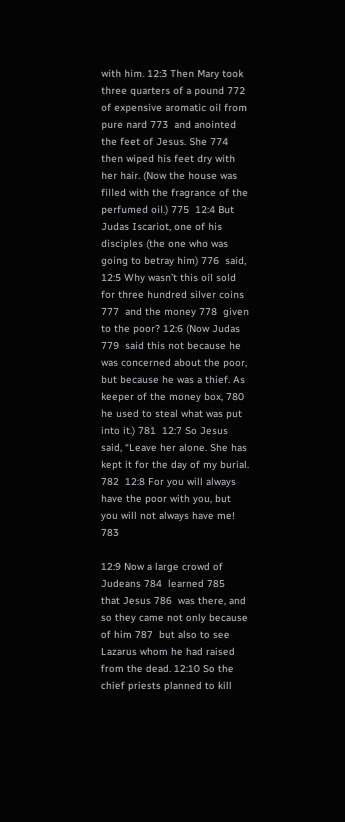with him. 12:3 Then Mary took three quarters of a pound 772  of expensive aromatic oil from pure nard 773  and anointed the feet of Jesus. She 774  then wiped his feet dry with her hair. (Now the house was filled with the fragrance of the perfumed oil.) 775  12:4 But Judas Iscariot, one of his disciples (the one who was going to betray him) 776  said, 12:5 Why wasn’t this oil sold for three hundred silver coins 777  and the money 778  given to the poor? 12:6 (Now Judas 779  said this not because he was concerned about the poor, but because he was a thief. As keeper of the money box, 780  he used to steal what was put into it.) 781  12:7 So Jesus said, “Leave her alone. She has kept it for the day of my burial. 782  12:8 For you will always have the poor with you, but you will not always have me! 783

12:9 Now a large crowd of Judeans 784  learned 785  that Jesus 786  was there, and so they came not only because of him 787  but also to see Lazarus whom he had raised from the dead. 12:10 So the chief priests planned to kill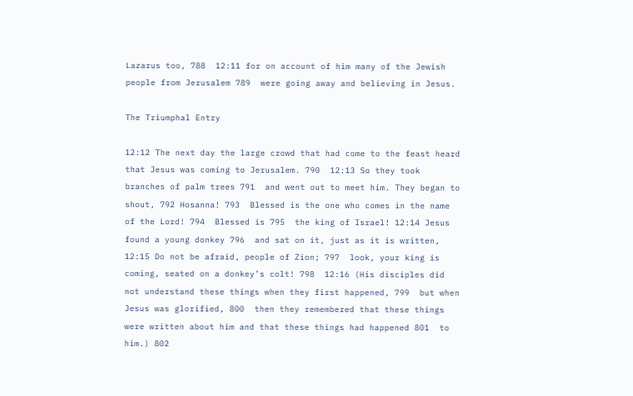Lazarus too, 788  12:11 for on account of him many of the Jewish people from Jerusalem 789  were going away and believing in Jesus.

The Triumphal Entry

12:12 The next day the large crowd that had come to the feast heard that Jesus was coming to Jerusalem. 790  12:13 So they took branches of palm trees 791  and went out to meet him. They began to shout, 792 Hosanna! 793  Blessed is the one who comes in the name of the Lord! 794  Blessed is 795  the king of Israel! 12:14 Jesus found a young donkey 796  and sat on it, just as it is written, 12:15 Do not be afraid, people of Zion; 797  look, your king is coming, seated on a donkey’s colt! 798  12:16 (His disciples did not understand these things when they first happened, 799  but when Jesus was glorified, 800  then they remembered that these things were written about him and that these things had happened 801  to him.) 802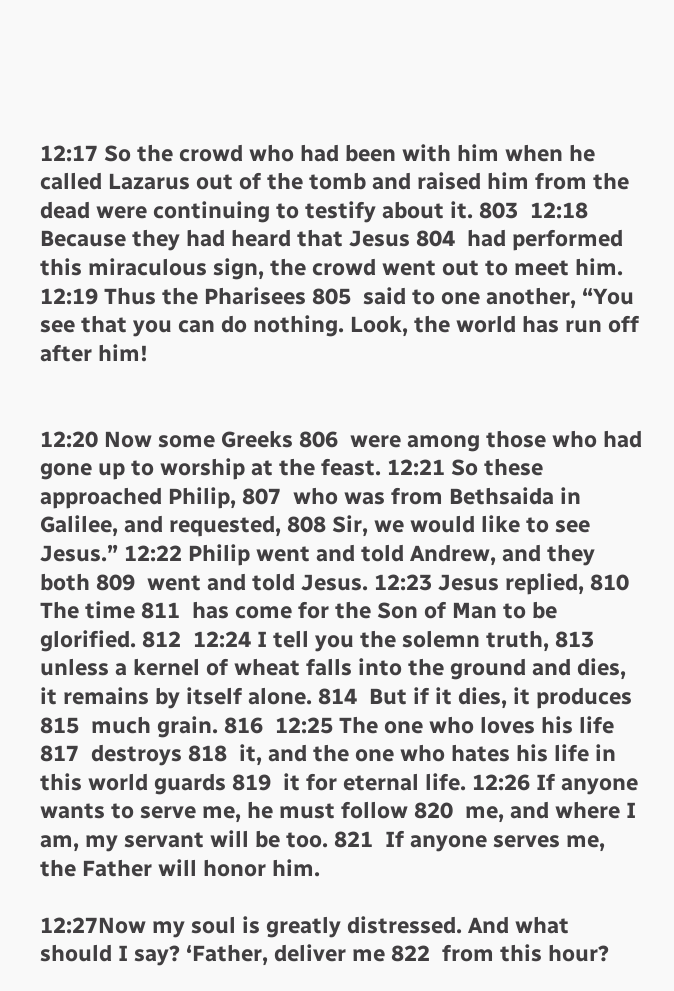12:17 So the crowd who had been with him when he called Lazarus out of the tomb and raised him from the dead were continuing to testify about it. 803  12:18 Because they had heard that Jesus 804  had performed this miraculous sign, the crowd went out to meet him. 12:19 Thus the Pharisees 805  said to one another, “You see that you can do nothing. Look, the world has run off after him!


12:20 Now some Greeks 806  were among those who had gone up to worship at the feast. 12:21 So these approached Philip, 807  who was from Bethsaida in Galilee, and requested, 808 Sir, we would like to see Jesus.” 12:22 Philip went and told Andrew, and they both 809  went and told Jesus. 12:23 Jesus replied, 810 The time 811  has come for the Son of Man to be glorified. 812  12:24 I tell you the solemn truth, 813  unless a kernel of wheat falls into the ground and dies, it remains by itself alone. 814  But if it dies, it produces 815  much grain. 816  12:25 The one who loves his life 817  destroys 818  it, and the one who hates his life in this world guards 819  it for eternal life. 12:26 If anyone wants to serve me, he must follow 820  me, and where I am, my servant will be too. 821  If anyone serves me, the Father will honor him.

12:27Now my soul is greatly distressed. And what should I say? ‘Father, deliver me 822  from this hour?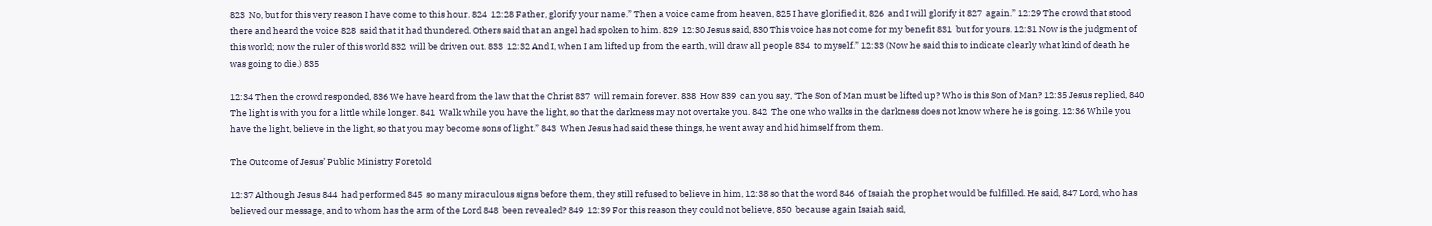823  No, but for this very reason I have come to this hour. 824  12:28 Father, glorify your name.” Then a voice came from heaven, 825 I have glorified it, 826  and I will glorify it 827  again.” 12:29 The crowd that stood there and heard the voice 828  said that it had thundered. Others said that an angel had spoken to him. 829  12:30 Jesus said, 830 This voice has not come for my benefit 831  but for yours. 12:31 Now is the judgment of this world; now the ruler of this world 832  will be driven out. 833  12:32 And I, when I am lifted up from the earth, will draw all people 834  to myself.” 12:33 (Now he said this to indicate clearly what kind of death he was going to die.) 835

12:34 Then the crowd responded, 836 We have heard from the law that the Christ 837  will remain forever. 838  How 839  can you say, ‘The Son of Man must be lifted up? Who is this Son of Man? 12:35 Jesus replied, 840 The light is with you for a little while longer. 841  Walk while you have the light, so that the darkness may not overtake you. 842  The one who walks in the darkness does not know where he is going. 12:36 While you have the light, believe in the light, so that you may become sons of light.” 843  When Jesus had said these things, he went away and hid himself from them.

The Outcome of Jesus’ Public Ministry Foretold

12:37 Although Jesus 844  had performed 845  so many miraculous signs before them, they still refused to believe in him, 12:38 so that the word 846  of Isaiah the prophet would be fulfilled. He said, 847 Lord, who has believed our message, and to whom has the arm of the Lord 848  been revealed? 849  12:39 For this reason they could not believe, 850  because again Isaiah said,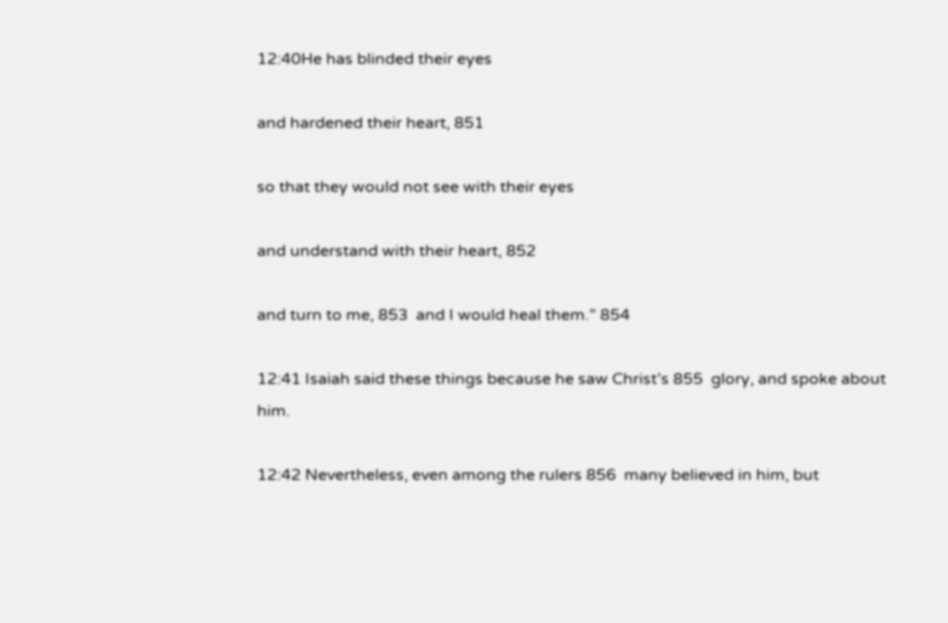12:40He has blinded their eyes

and hardened their heart, 851

so that they would not see with their eyes

and understand with their heart, 852

and turn to me, 853  and I would heal them.” 854

12:41 Isaiah said these things because he saw Christ’s 855  glory, and spoke about him.

12:42 Nevertheless, even among the rulers 856  many believed in him, but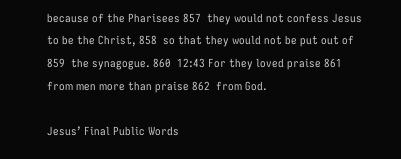because of the Pharisees 857  they would not confess Jesus to be the Christ, 858  so that they would not be put out of 859  the synagogue. 860  12:43 For they loved praise 861  from men more than praise 862  from God.

Jesus’ Final Public Words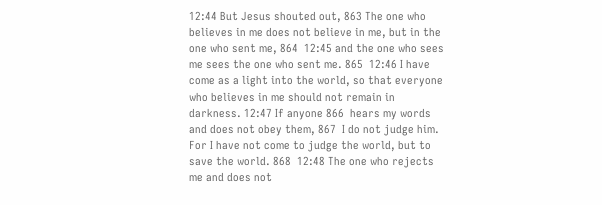12:44 But Jesus shouted out, 863 The one who believes in me does not believe in me, but in the one who sent me, 864  12:45 and the one who sees me sees the one who sent me. 865  12:46 I have come as a light into the world, so that everyone who believes in me should not remain in darkness. 12:47 If anyone 866  hears my words and does not obey them, 867  I do not judge him. For I have not come to judge the world, but to save the world. 868  12:48 The one who rejects me and does not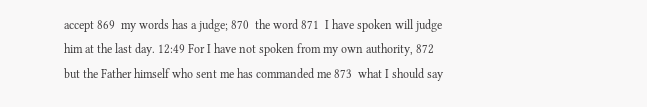accept 869  my words has a judge; 870  the word 871  I have spoken will judge him at the last day. 12:49 For I have not spoken from my own authority, 872  but the Father himself who sent me has commanded me 873  what I should say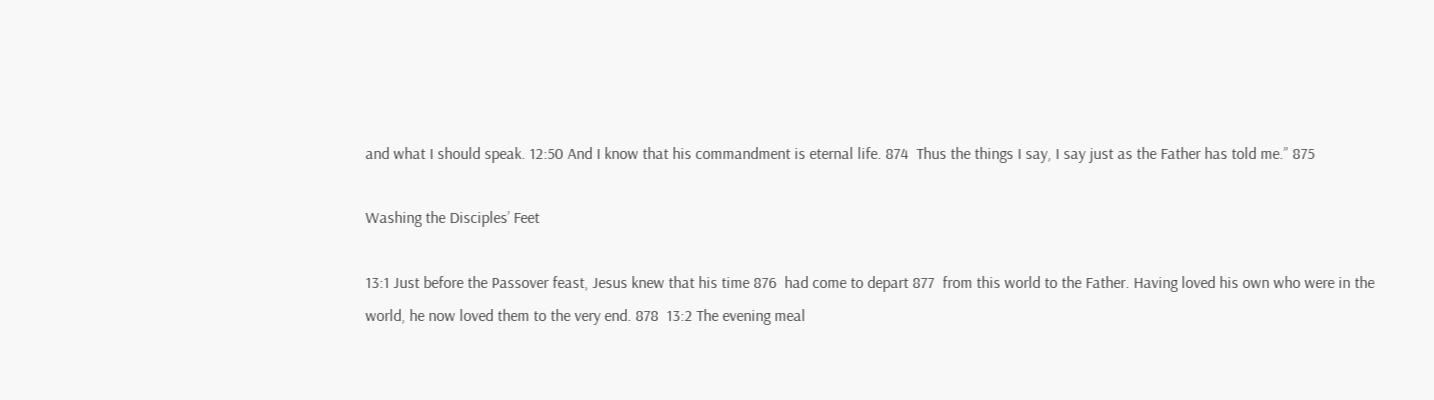and what I should speak. 12:50 And I know that his commandment is eternal life. 874  Thus the things I say, I say just as the Father has told me.” 875

Washing the Disciples’ Feet

13:1 Just before the Passover feast, Jesus knew that his time 876  had come to depart 877  from this world to the Father. Having loved his own who were in the world, he now loved them to the very end. 878  13:2 The evening meal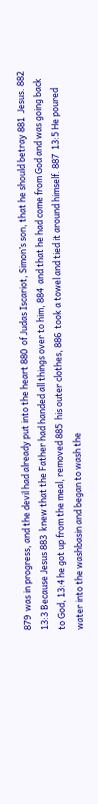879  was in progress, and the devil had already put into the heart 880  of Judas Iscariot, Simon’s son, that he should betray 881  Jesus. 882  13:3 Because Jesus 883  knew that the Father had handed all things over to him, 884  and that he had come from God and was going back to God, 13:4 he got up from the meal, removed 885  his outer clothes, 886  took a towel and tied it around himself. 887  13:5 He poured water into the washbasin and began to wash the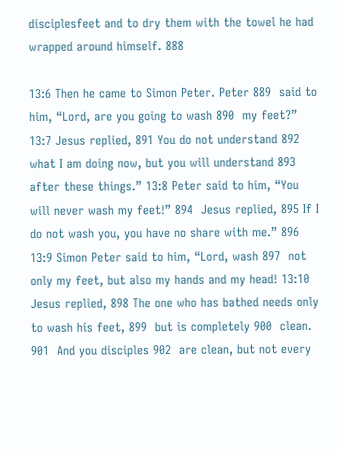disciplesfeet and to dry them with the towel he had wrapped around himself. 888

13:6 Then he came to Simon Peter. Peter 889  said to him, “Lord, are you going to wash 890  my feet?” 13:7 Jesus replied, 891 You do not understand 892  what I am doing now, but you will understand 893  after these things.” 13:8 Peter said to him, “You will never wash my feet!” 894  Jesus replied, 895 If I do not wash you, you have no share with me.” 896  13:9 Simon Peter said to him, “Lord, wash 897  not only my feet, but also my hands and my head! 13:10 Jesus replied, 898 The one who has bathed needs only to wash his feet, 899  but is completely 900  clean. 901  And you disciples 902  are clean, but not every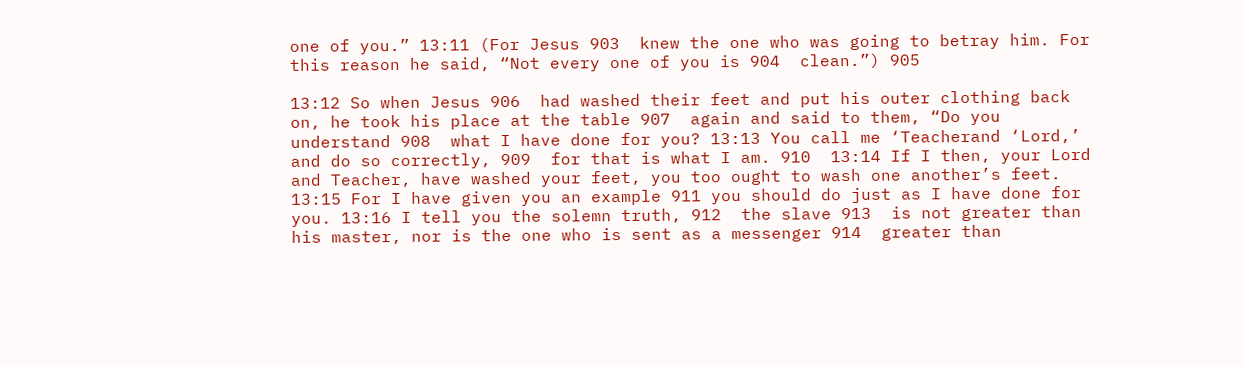one of you.” 13:11 (For Jesus 903  knew the one who was going to betray him. For this reason he said, “Not every one of you is 904  clean.”) 905

13:12 So when Jesus 906  had washed their feet and put his outer clothing back on, he took his place at the table 907  again and said to them, “Do you understand 908  what I have done for you? 13:13 You call me ‘Teacherand ‘Lord,’ and do so correctly, 909  for that is what I am. 910  13:14 If I then, your Lord and Teacher, have washed your feet, you too ought to wash one another’s feet. 13:15 For I have given you an example 911 you should do just as I have done for you. 13:16 I tell you the solemn truth, 912  the slave 913  is not greater than his master, nor is the one who is sent as a messenger 914  greater than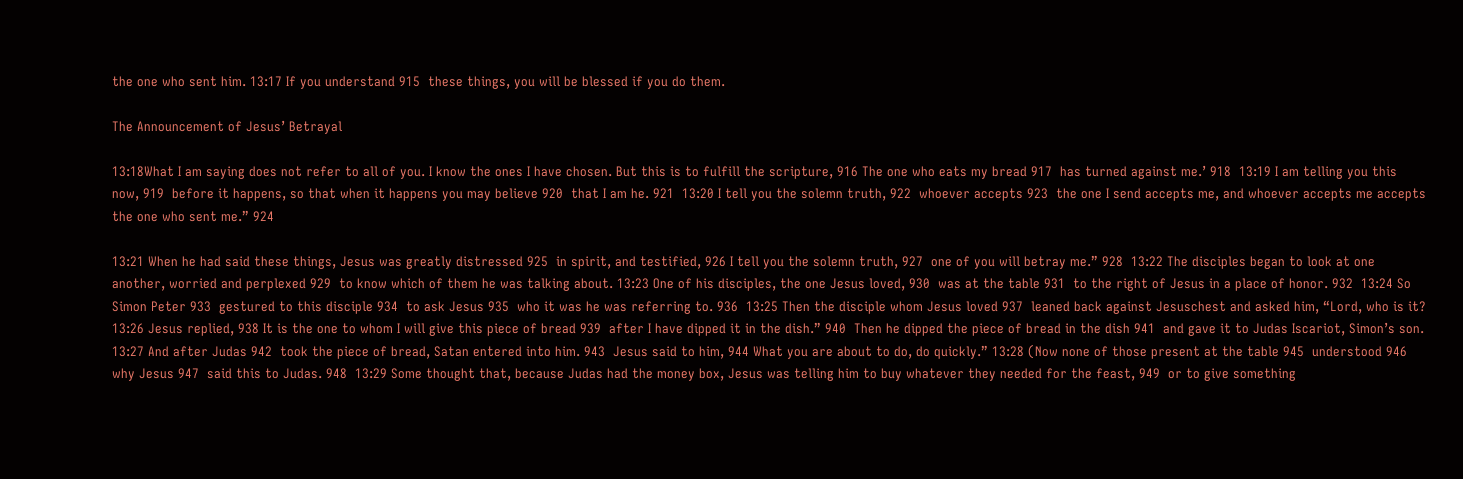the one who sent him. 13:17 If you understand 915  these things, you will be blessed if you do them.

The Announcement of Jesus’ Betrayal

13:18What I am saying does not refer to all of you. I know the ones I have chosen. But this is to fulfill the scripture, 916 The one who eats my bread 917  has turned against me.’ 918  13:19 I am telling you this now, 919  before it happens, so that when it happens you may believe 920  that I am he. 921  13:20 I tell you the solemn truth, 922  whoever accepts 923  the one I send accepts me, and whoever accepts me accepts the one who sent me.” 924

13:21 When he had said these things, Jesus was greatly distressed 925  in spirit, and testified, 926 I tell you the solemn truth, 927  one of you will betray me.” 928  13:22 The disciples began to look at one another, worried and perplexed 929  to know which of them he was talking about. 13:23 One of his disciples, the one Jesus loved, 930  was at the table 931  to the right of Jesus in a place of honor. 932  13:24 So Simon Peter 933  gestured to this disciple 934  to ask Jesus 935  who it was he was referring to. 936  13:25 Then the disciple whom Jesus loved 937  leaned back against Jesuschest and asked him, “Lord, who is it? 13:26 Jesus replied, 938 It is the one to whom I will give this piece of bread 939  after I have dipped it in the dish.” 940  Then he dipped the piece of bread in the dish 941  and gave it to Judas Iscariot, Simon’s son. 13:27 And after Judas 942  took the piece of bread, Satan entered into him. 943  Jesus said to him, 944 What you are about to do, do quickly.” 13:28 (Now none of those present at the table 945  understood 946  why Jesus 947  said this to Judas. 948  13:29 Some thought that, because Judas had the money box, Jesus was telling him to buy whatever they needed for the feast, 949  or to give something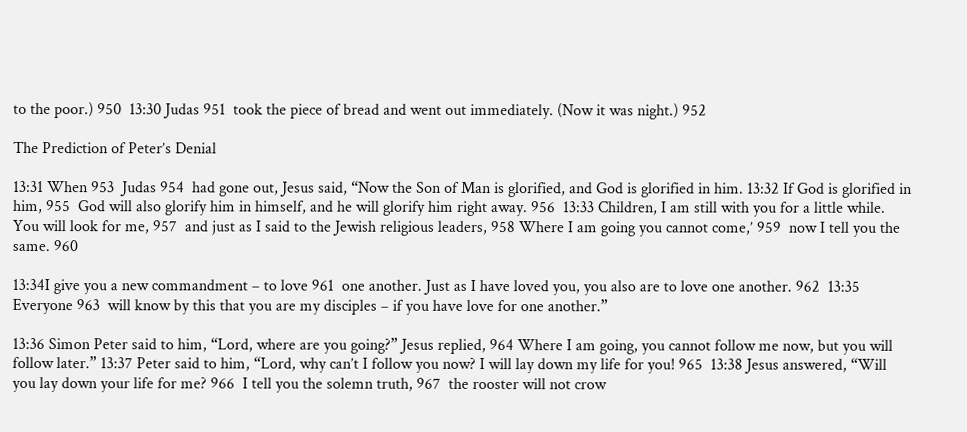to the poor.) 950  13:30 Judas 951  took the piece of bread and went out immediately. (Now it was night.) 952

The Prediction of Peter’s Denial

13:31 When 953  Judas 954  had gone out, Jesus said, “Now the Son of Man is glorified, and God is glorified in him. 13:32 If God is glorified in him, 955  God will also glorify him in himself, and he will glorify him right away. 956  13:33 Children, I am still with you for a little while. You will look for me, 957  and just as I said to the Jewish religious leaders, 958 Where I am going you cannot come,’ 959  now I tell you the same. 960

13:34I give you a new commandment – to love 961  one another. Just as I have loved you, you also are to love one another. 962  13:35 Everyone 963  will know by this that you are my disciples – if you have love for one another.”

13:36 Simon Peter said to him, “Lord, where are you going?” Jesus replied, 964 Where I am going, you cannot follow me now, but you will follow later.” 13:37 Peter said to him, “Lord, why can’t I follow you now? I will lay down my life for you! 965  13:38 Jesus answered, “Will you lay down your life for me? 966  I tell you the solemn truth, 967  the rooster will not crow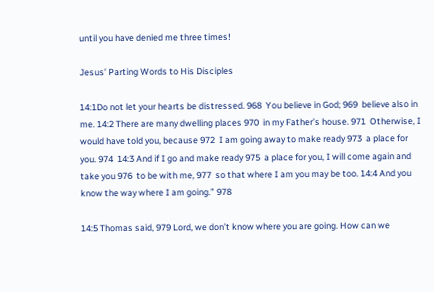until you have denied me three times!

Jesus’ Parting Words to His Disciples

14:1Do not let your hearts be distressed. 968  You believe in God; 969  believe also in me. 14:2 There are many dwelling places 970  in my Father’s house. 971  Otherwise, I would have told you, because 972  I am going away to make ready 973  a place for you. 974  14:3 And if I go and make ready 975  a place for you, I will come again and take you 976  to be with me, 977  so that where I am you may be too. 14:4 And you know the way where I am going.” 978

14:5 Thomas said, 979 Lord, we don’t know where you are going. How can we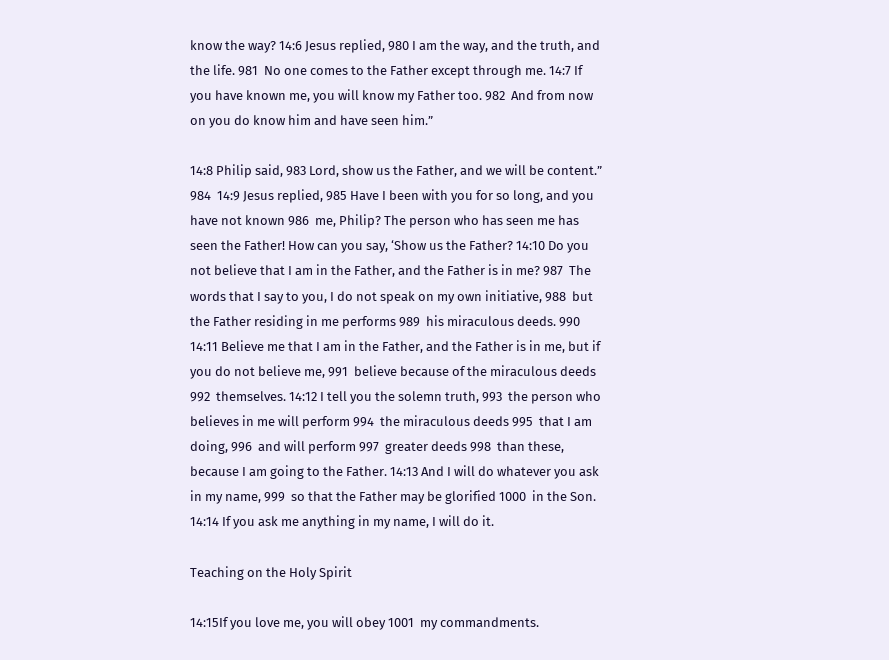know the way? 14:6 Jesus replied, 980 I am the way, and the truth, and the life. 981  No one comes to the Father except through me. 14:7 If you have known me, you will know my Father too. 982  And from now on you do know him and have seen him.”

14:8 Philip said, 983 Lord, show us the Father, and we will be content.” 984  14:9 Jesus replied, 985 Have I been with you for so long, and you have not known 986  me, Philip? The person who has seen me has seen the Father! How can you say, ‘Show us the Father? 14:10 Do you not believe that I am in the Father, and the Father is in me? 987  The words that I say to you, I do not speak on my own initiative, 988  but the Father residing in me performs 989  his miraculous deeds. 990  14:11 Believe me that I am in the Father, and the Father is in me, but if you do not believe me, 991  believe because of the miraculous deeds 992  themselves. 14:12 I tell you the solemn truth, 993  the person who believes in me will perform 994  the miraculous deeds 995  that I am doing, 996  and will perform 997  greater deeds 998  than these, because I am going to the Father. 14:13 And I will do whatever you ask in my name, 999  so that the Father may be glorified 1000  in the Son. 14:14 If you ask me anything in my name, I will do it.

Teaching on the Holy Spirit

14:15If you love me, you will obey 1001  my commandments.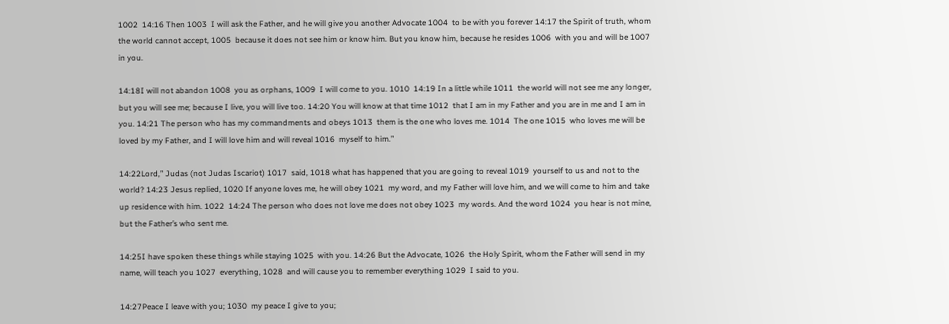1002  14:16 Then 1003  I will ask the Father, and he will give you another Advocate 1004  to be with you forever 14:17 the Spirit of truth, whom the world cannot accept, 1005  because it does not see him or know him. But you know him, because he resides 1006  with you and will be 1007  in you.

14:18I will not abandon 1008  you as orphans, 1009  I will come to you. 1010  14:19 In a little while 1011  the world will not see me any longer, but you will see me; because I live, you will live too. 14:20 You will know at that time 1012  that I am in my Father and you are in me and I am in you. 14:21 The person who has my commandments and obeys 1013  them is the one who loves me. 1014  The one 1015  who loves me will be loved by my Father, and I will love him and will reveal 1016  myself to him.”

14:22Lord,” Judas (not Judas Iscariot) 1017  said, 1018 what has happened that you are going to reveal 1019  yourself to us and not to the world? 14:23 Jesus replied, 1020 If anyone loves me, he will obey 1021  my word, and my Father will love him, and we will come to him and take up residence with him. 1022  14:24 The person who does not love me does not obey 1023  my words. And the word 1024  you hear is not mine, but the Father’s who sent me.

14:25I have spoken these things while staying 1025  with you. 14:26 But the Advocate, 1026  the Holy Spirit, whom the Father will send in my name, will teach you 1027  everything, 1028  and will cause you to remember everything 1029  I said to you.

14:27Peace I leave with you; 1030  my peace I give to you;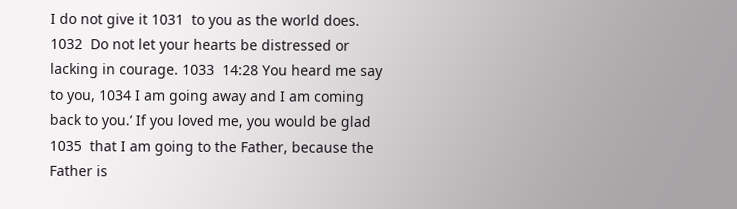I do not give it 1031  to you as the world does. 1032  Do not let your hearts be distressed or lacking in courage. 1033  14:28 You heard me say to you, 1034 I am going away and I am coming back to you.’ If you loved me, you would be glad 1035  that I am going to the Father, because the Father is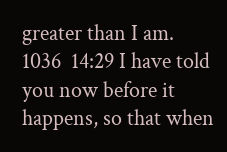greater than I am. 1036  14:29 I have told you now before it happens, so that when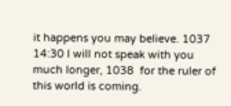it happens you may believe. 1037  14:30 I will not speak with you much longer, 1038  for the ruler of this world is coming.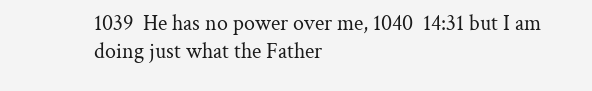1039  He has no power over me, 1040  14:31 but I am doing just what the Father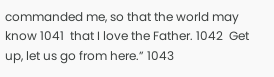commanded me, so that the world may know 1041  that I love the Father. 1042  Get up, let us go from here.” 1043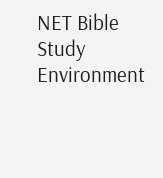NET Bible Study Environment